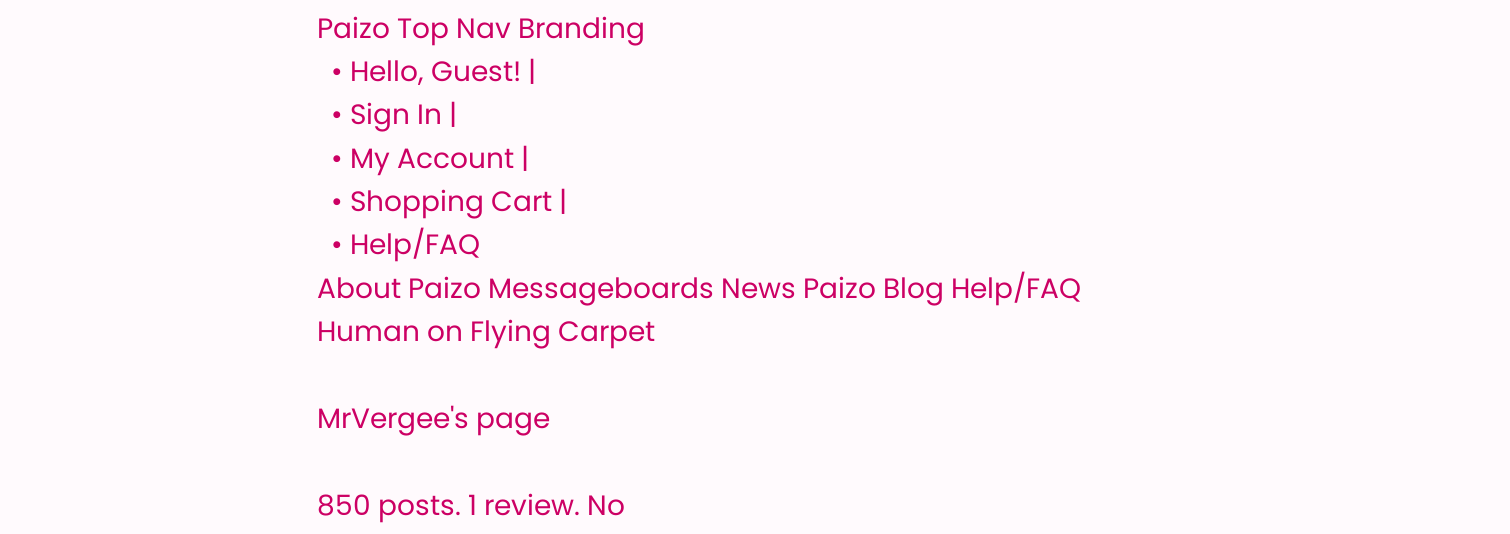Paizo Top Nav Branding
  • Hello, Guest! |
  • Sign In |
  • My Account |
  • Shopping Cart |
  • Help/FAQ
About Paizo Messageboards News Paizo Blog Help/FAQ
Human on Flying Carpet

MrVergee's page

850 posts. 1 review. No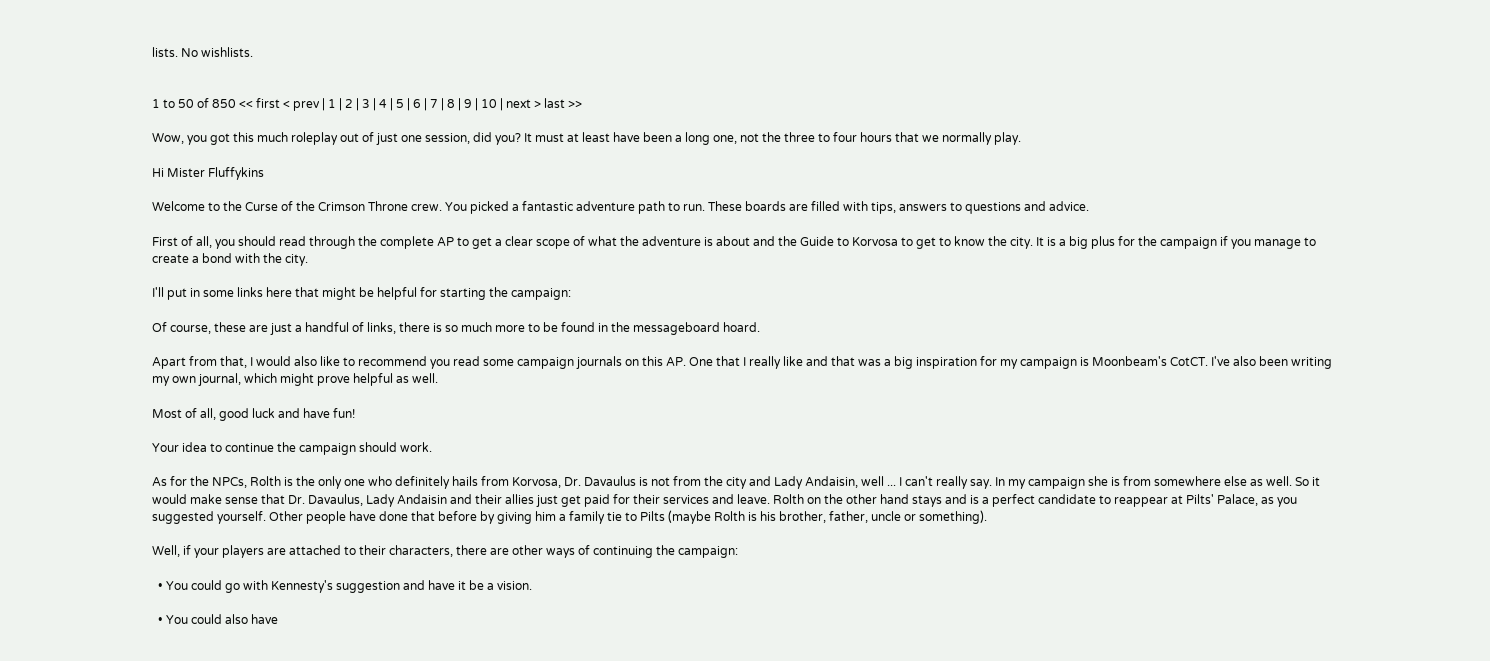lists. No wishlists.


1 to 50 of 850 << first < prev | 1 | 2 | 3 | 4 | 5 | 6 | 7 | 8 | 9 | 10 | next > last >>

Wow, you got this much roleplay out of just one session, did you? It must at least have been a long one, not the three to four hours that we normally play.

Hi Mister Fluffykins

Welcome to the Curse of the Crimson Throne crew. You picked a fantastic adventure path to run. These boards are filled with tips, answers to questions and advice.

First of all, you should read through the complete AP to get a clear scope of what the adventure is about and the Guide to Korvosa to get to know the city. It is a big plus for the campaign if you manage to create a bond with the city.

I'll put in some links here that might be helpful for starting the campaign:

Of course, these are just a handful of links, there is so much more to be found in the messageboard hoard.

Apart from that, I would also like to recommend you read some campaign journals on this AP. One that I really like and that was a big inspiration for my campaign is Moonbeam's CotCT. I've also been writing my own journal, which might prove helpful as well.

Most of all, good luck and have fun!

Your idea to continue the campaign should work.

As for the NPCs, Rolth is the only one who definitely hails from Korvosa, Dr. Davaulus is not from the city and Lady Andaisin, well ... I can't really say. In my campaign she is from somewhere else as well. So it would make sense that Dr. Davaulus, Lady Andaisin and their allies just get paid for their services and leave. Rolth on the other hand stays and is a perfect candidate to reappear at Pilts' Palace, as you suggested yourself. Other people have done that before by giving him a family tie to Pilts (maybe Rolth is his brother, father, uncle or something).

Well, if your players are attached to their characters, there are other ways of continuing the campaign:

  • You could go with Kennesty's suggestion and have it be a vision.

  • You could also have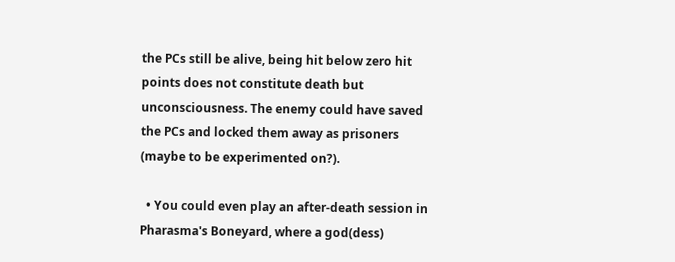the PCs still be alive, being hit below zero hit points does not constitute death but unconsciousness. The enemy could have saved the PCs and locked them away as prisoners (maybe to be experimented on?).

  • You could even play an after-death session in Pharasma's Boneyard, where a god(dess)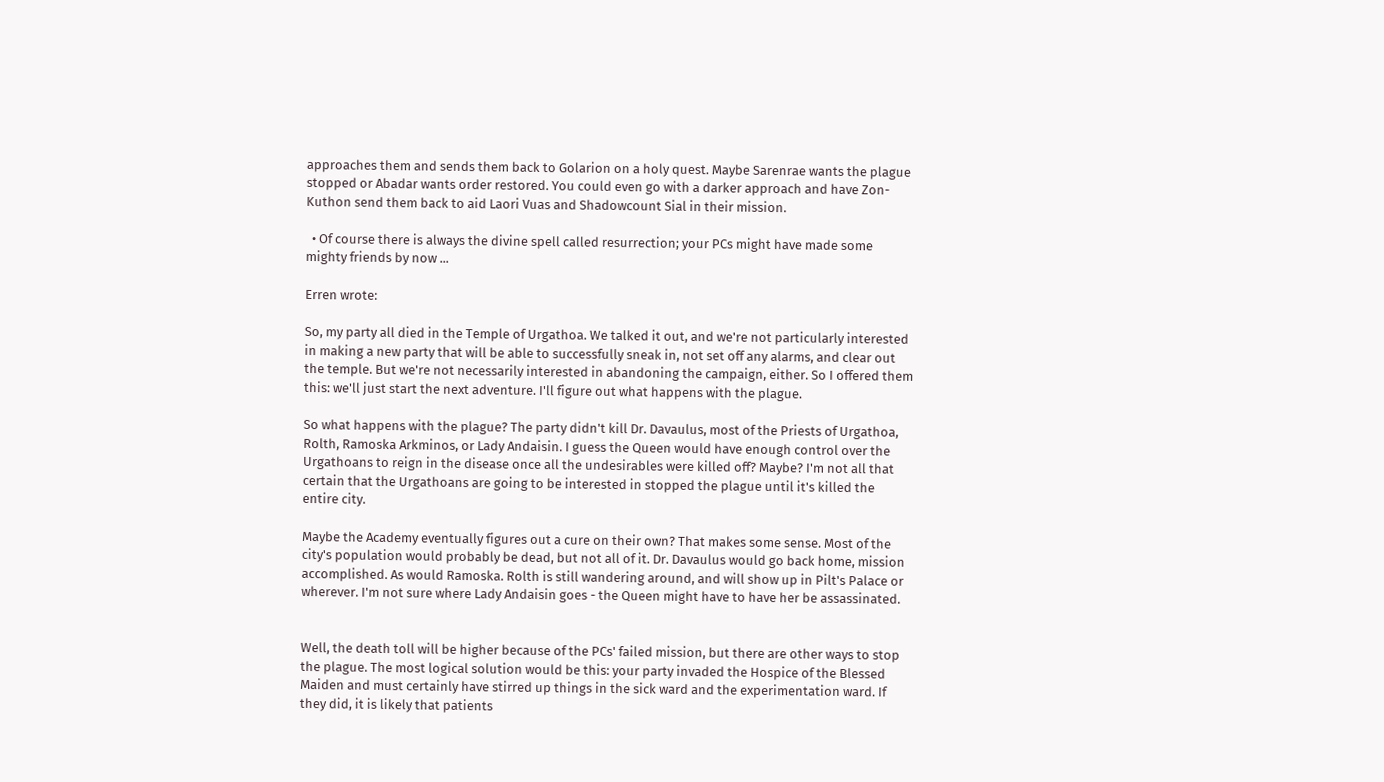approaches them and sends them back to Golarion on a holy quest. Maybe Sarenrae wants the plague stopped or Abadar wants order restored. You could even go with a darker approach and have Zon-Kuthon send them back to aid Laori Vuas and Shadowcount Sial in their mission.

  • Of course there is always the divine spell called resurrection; your PCs might have made some mighty friends by now ...

Erren wrote:

So, my party all died in the Temple of Urgathoa. We talked it out, and we're not particularly interested in making a new party that will be able to successfully sneak in, not set off any alarms, and clear out the temple. But we're not necessarily interested in abandoning the campaign, either. So I offered them this: we'll just start the next adventure. I'll figure out what happens with the plague.

So what happens with the plague? The party didn't kill Dr. Davaulus, most of the Priests of Urgathoa, Rolth, Ramoska Arkminos, or Lady Andaisin. I guess the Queen would have enough control over the Urgathoans to reign in the disease once all the undesirables were killed off? Maybe? I'm not all that certain that the Urgathoans are going to be interested in stopped the plague until it's killed the entire city.

Maybe the Academy eventually figures out a cure on their own? That makes some sense. Most of the city's population would probably be dead, but not all of it. Dr. Davaulus would go back home, mission accomplished. As would Ramoska. Rolth is still wandering around, and will show up in Pilt's Palace or wherever. I'm not sure where Lady Andaisin goes - the Queen might have to have her be assassinated.


Well, the death toll will be higher because of the PCs' failed mission, but there are other ways to stop the plague. The most logical solution would be this: your party invaded the Hospice of the Blessed Maiden and must certainly have stirred up things in the sick ward and the experimentation ward. If they did, it is likely that patients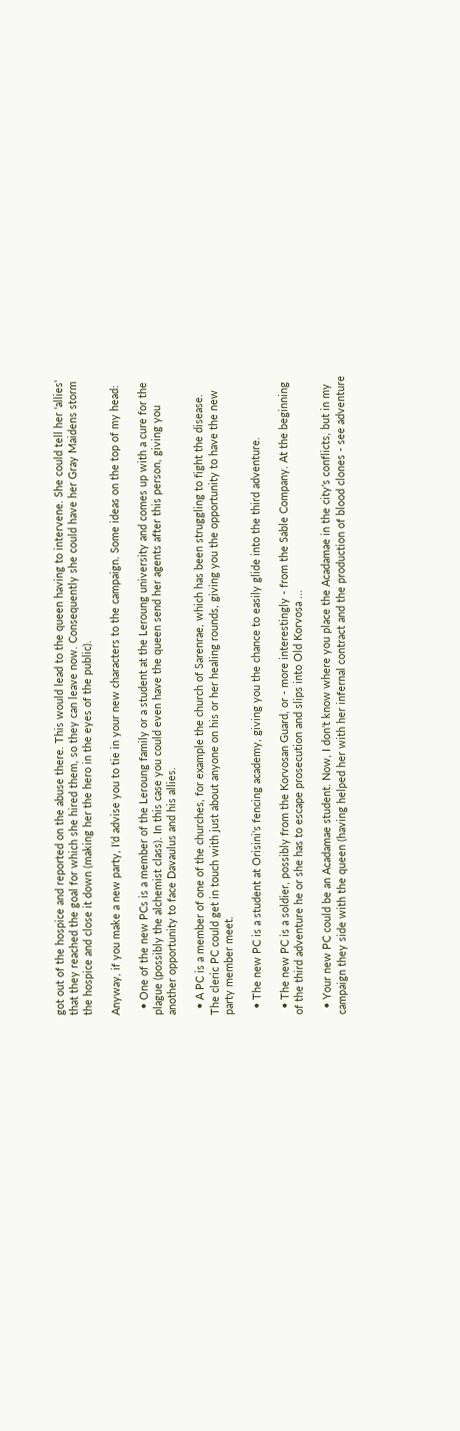got out of the hospice and reported on the abuse there. This would lead to the queen having to intervene. She could tell her 'allies' that they reached the goal for which she hired them, so they can leave now. Consequently she could have her Gray Maidens storm the hospice and close it down (making her the hero in the eyes of the public).

Anyway, if you make a new party, I'd advise you to tie in your new characters to the campaign. Some ideas on the top of my head:

  • One of the new PCs is a member of the Leroung family or a student at the Leroung university and comes up with a cure for the plague (possibly the alchemist class). In this case you could even have the queen send her agents after this person, giving you another opportunity to face Davaulus and his allies.

  • A PC is a member of one of the churches, for example the church of Sarenrae, which has been struggling to fight the disease. The cleric PC could get in touch with just about anyone on his or her healing rounds, giving you the opportunity to have the new party member meet.

  • The new PC is a student at Orisini's fencing academy, giving you the chance to easily glide into the third adventure.

  • The new PC is a soldier, possibly from the Korvosan Guard, or - more interestingly - from the Sable Company. At the beginning of the third adventure he or she has to escape prosecution and slips into Old Korvosa ...

  • Your new PC could be an Acadamae student. Now, I don't know where you place the Acadamae in the city's conflicts, but in my campaign they side with the queen (having helped her with her infernal contract and the production of blood clones - see adventure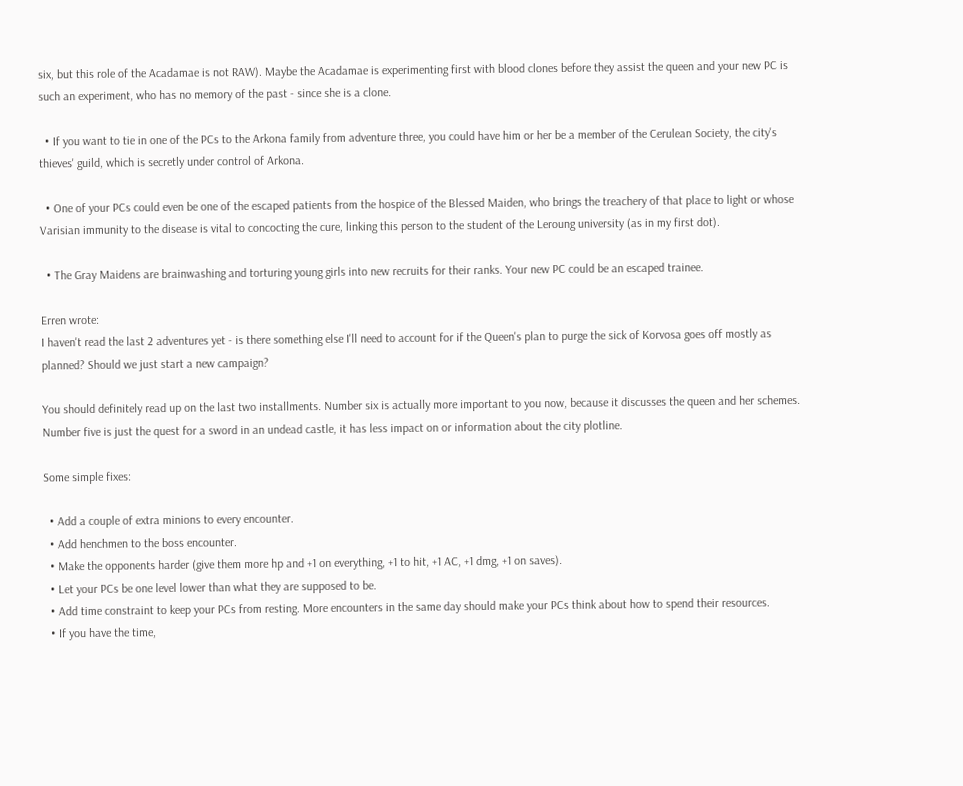six, but this role of the Acadamae is not RAW). Maybe the Acadamae is experimenting first with blood clones before they assist the queen and your new PC is such an experiment, who has no memory of the past - since she is a clone.

  • If you want to tie in one of the PCs to the Arkona family from adventure three, you could have him or her be a member of the Cerulean Society, the city's thieves' guild, which is secretly under control of Arkona.

  • One of your PCs could even be one of the escaped patients from the hospice of the Blessed Maiden, who brings the treachery of that place to light or whose Varisian immunity to the disease is vital to concocting the cure, linking this person to the student of the Leroung university (as in my first dot).

  • The Gray Maidens are brainwashing and torturing young girls into new recruits for their ranks. Your new PC could be an escaped trainee.

Erren wrote:
I haven't read the last 2 adventures yet - is there something else I'll need to account for if the Queen's plan to purge the sick of Korvosa goes off mostly as planned? Should we just start a new campaign?

You should definitely read up on the last two installments. Number six is actually more important to you now, because it discusses the queen and her schemes. Number five is just the quest for a sword in an undead castle, it has less impact on or information about the city plotline.

Some simple fixes:

  • Add a couple of extra minions to every encounter.
  • Add henchmen to the boss encounter.
  • Make the opponents harder (give them more hp and +1 on everything, +1 to hit, +1 AC, +1 dmg, +1 on saves).
  • Let your PCs be one level lower than what they are supposed to be.
  • Add time constraint to keep your PCs from resting. More encounters in the same day should make your PCs think about how to spend their resources.
  • If you have the time,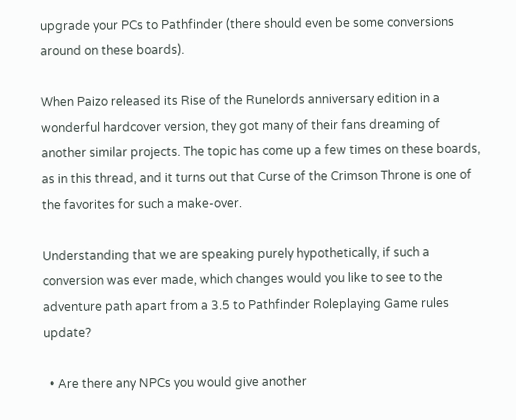upgrade your PCs to Pathfinder (there should even be some conversions around on these boards).

When Paizo released its Rise of the Runelords anniversary edition in a wonderful hardcover version, they got many of their fans dreaming of another similar projects. The topic has come up a few times on these boards, as in this thread, and it turns out that Curse of the Crimson Throne is one of the favorites for such a make-over.

Understanding that we are speaking purely hypothetically, if such a conversion was ever made, which changes would you like to see to the adventure path apart from a 3.5 to Pathfinder Roleplaying Game rules update?

  • Are there any NPCs you would give another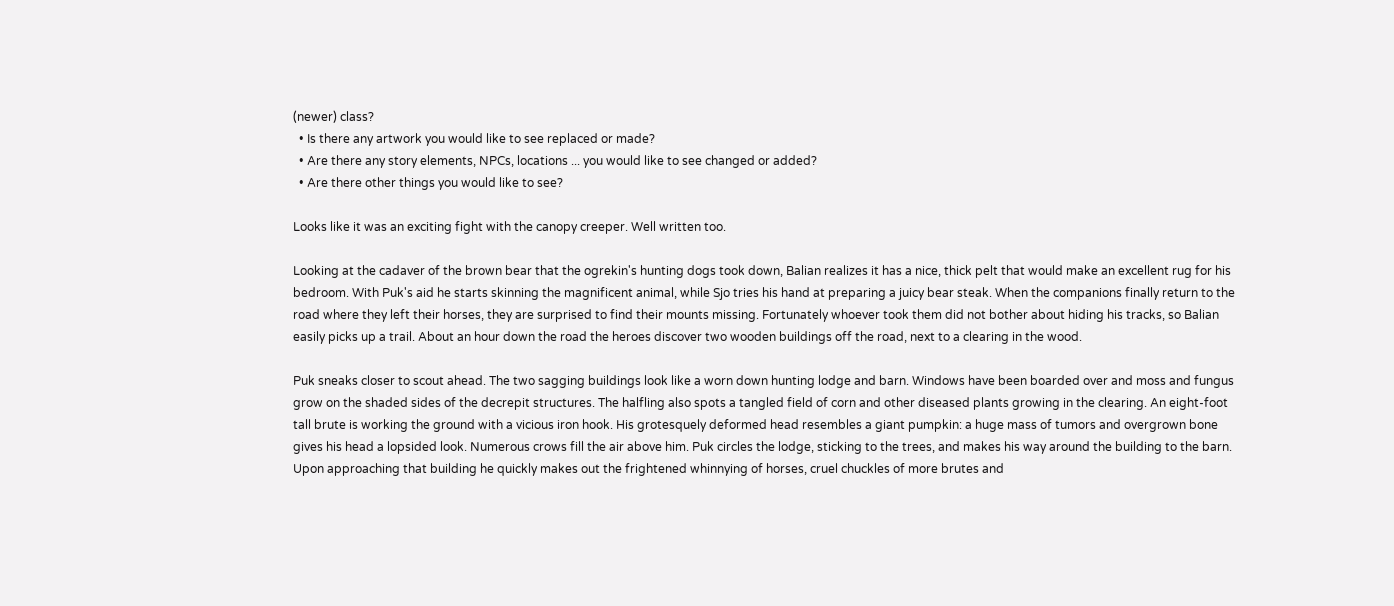(newer) class?
  • Is there any artwork you would like to see replaced or made?
  • Are there any story elements, NPCs, locations ... you would like to see changed or added?
  • Are there other things you would like to see?

Looks like it was an exciting fight with the canopy creeper. Well written too.

Looking at the cadaver of the brown bear that the ogrekin's hunting dogs took down, Balian realizes it has a nice, thick pelt that would make an excellent rug for his bedroom. With Puk's aid he starts skinning the magnificent animal, while Sjo tries his hand at preparing a juicy bear steak. When the companions finally return to the road where they left their horses, they are surprised to find their mounts missing. Fortunately whoever took them did not bother about hiding his tracks, so Balian easily picks up a trail. About an hour down the road the heroes discover two wooden buildings off the road, next to a clearing in the wood.

Puk sneaks closer to scout ahead. The two sagging buildings look like a worn down hunting lodge and barn. Windows have been boarded over and moss and fungus grow on the shaded sides of the decrepit structures. The halfling also spots a tangled field of corn and other diseased plants growing in the clearing. An eight-foot tall brute is working the ground with a vicious iron hook. His grotesquely deformed head resembles a giant pumpkin: a huge mass of tumors and overgrown bone gives his head a lopsided look. Numerous crows fill the air above him. Puk circles the lodge, sticking to the trees, and makes his way around the building to the barn. Upon approaching that building he quickly makes out the frightened whinnying of horses, cruel chuckles of more brutes and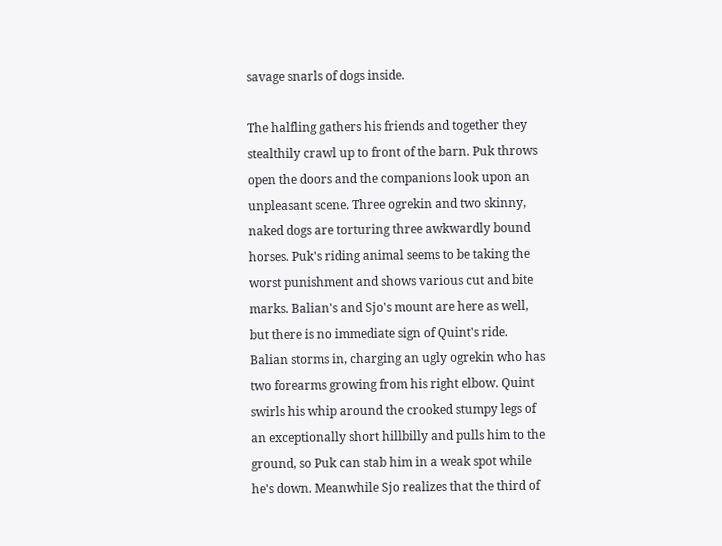savage snarls of dogs inside.

The halfling gathers his friends and together they stealthily crawl up to front of the barn. Puk throws open the doors and the companions look upon an unpleasant scene. Three ogrekin and two skinny, naked dogs are torturing three awkwardly bound horses. Puk's riding animal seems to be taking the worst punishment and shows various cut and bite marks. Balian's and Sjo's mount are here as well, but there is no immediate sign of Quint's ride. Balian storms in, charging an ugly ogrekin who has two forearms growing from his right elbow. Quint swirls his whip around the crooked stumpy legs of an exceptionally short hillbilly and pulls him to the ground, so Puk can stab him in a weak spot while he's down. Meanwhile Sjo realizes that the third of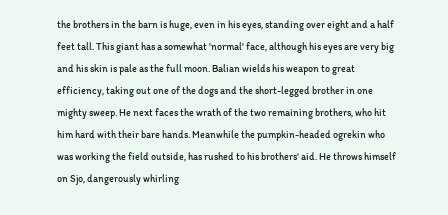the brothers in the barn is huge, even in his eyes, standing over eight and a half feet tall. This giant has a somewhat 'normal' face, although his eyes are very big and his skin is pale as the full moon. Balian wields his weapon to great efficiency, taking out one of the dogs and the short-legged brother in one mighty sweep. He next faces the wrath of the two remaining brothers, who hit him hard with their bare hands. Meanwhile the pumpkin-headed ogrekin who was working the field outside, has rushed to his brothers' aid. He throws himself on Sjo, dangerously whirling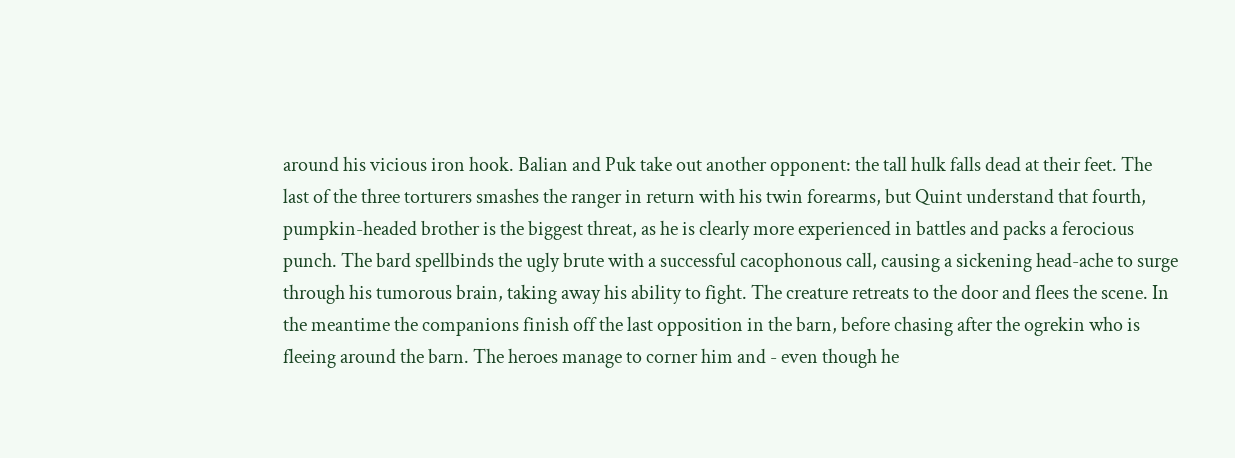around his vicious iron hook. Balian and Puk take out another opponent: the tall hulk falls dead at their feet. The last of the three torturers smashes the ranger in return with his twin forearms, but Quint understand that fourth, pumpkin-headed brother is the biggest threat, as he is clearly more experienced in battles and packs a ferocious punch. The bard spellbinds the ugly brute with a successful cacophonous call, causing a sickening head-ache to surge through his tumorous brain, taking away his ability to fight. The creature retreats to the door and flees the scene. In the meantime the companions finish off the last opposition in the barn, before chasing after the ogrekin who is fleeing around the barn. The heroes manage to corner him and - even though he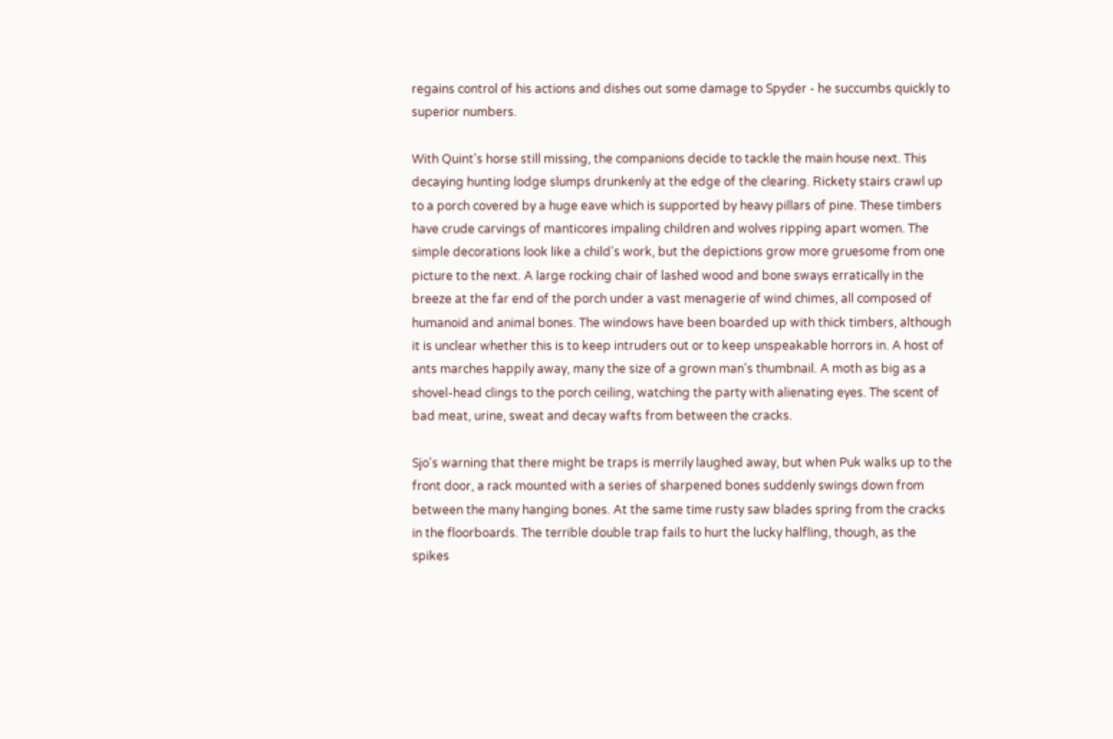regains control of his actions and dishes out some damage to Spyder - he succumbs quickly to superior numbers.

With Quint's horse still missing, the companions decide to tackle the main house next. This decaying hunting lodge slumps drunkenly at the edge of the clearing. Rickety stairs crawl up to a porch covered by a huge eave which is supported by heavy pillars of pine. These timbers have crude carvings of manticores impaling children and wolves ripping apart women. The simple decorations look like a child's work, but the depictions grow more gruesome from one picture to the next. A large rocking chair of lashed wood and bone sways erratically in the breeze at the far end of the porch under a vast menagerie of wind chimes, all composed of humanoid and animal bones. The windows have been boarded up with thick timbers, although it is unclear whether this is to keep intruders out or to keep unspeakable horrors in. A host of ants marches happily away, many the size of a grown man's thumbnail. A moth as big as a shovel-head clings to the porch ceiling, watching the party with alienating eyes. The scent of bad meat, urine, sweat and decay wafts from between the cracks.

Sjo's warning that there might be traps is merrily laughed away, but when Puk walks up to the front door, a rack mounted with a series of sharpened bones suddenly swings down from between the many hanging bones. At the same time rusty saw blades spring from the cracks in the floorboards. The terrible double trap fails to hurt the lucky halfling, though, as the spikes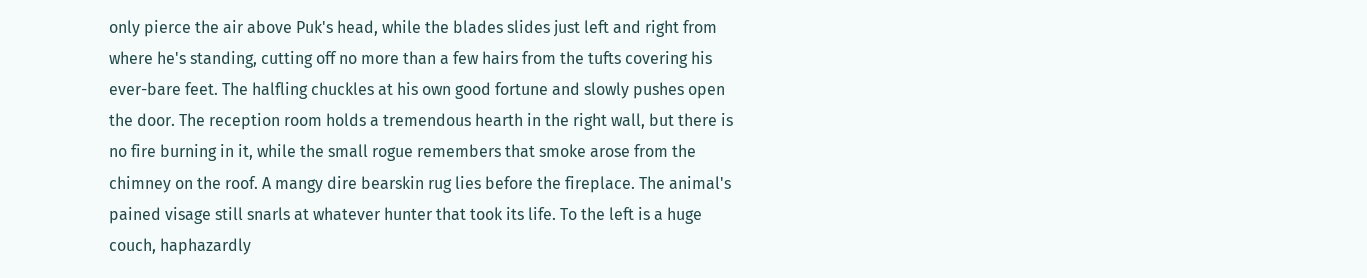only pierce the air above Puk's head, while the blades slides just left and right from where he's standing, cutting off no more than a few hairs from the tufts covering his ever-bare feet. The halfling chuckles at his own good fortune and slowly pushes open the door. The reception room holds a tremendous hearth in the right wall, but there is no fire burning in it, while the small rogue remembers that smoke arose from the chimney on the roof. A mangy dire bearskin rug lies before the fireplace. The animal's pained visage still snarls at whatever hunter that took its life. To the left is a huge couch, haphazardly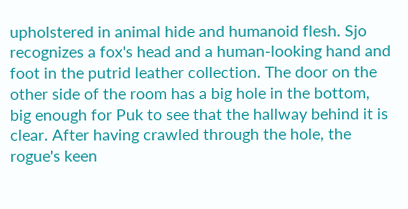upholstered in animal hide and humanoid flesh. Sjo recognizes a fox's head and a human-looking hand and foot in the putrid leather collection. The door on the other side of the room has a big hole in the bottom, big enough for Puk to see that the hallway behind it is clear. After having crawled through the hole, the rogue's keen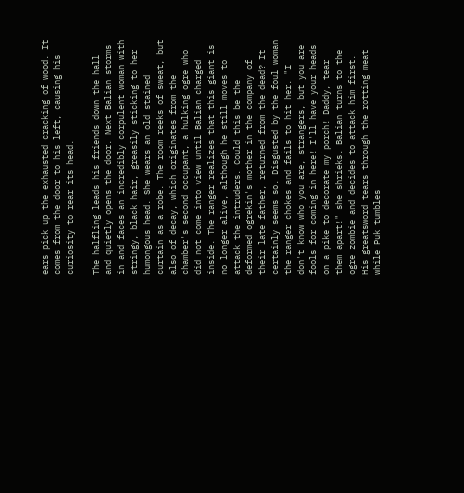ears pick up the exhausted cracking of wood. It comes from the door to his left, causing his curiosity to rear its head.

The halfling leads his friends down the hall and quietly opens the door. Next Balian storms in and faces an incredibly corpulent woman with stringy, black hair, greasily sticking to her humongous head. She wears an old stained curtain as a robe. The room reeks of sweat, but also of decay, which originates from the chamber's second occupant, a hulking ogre who did not come into view until Balian charged inside. The ranger realizes that this giant is no longer alive, although he still moves to attack the intruders. Could this be the deformed ogrekin's mother in the company of their late father, returned from the dead? It certainly seems so. Disgusted by the foul woman the ranger chokes and fails to hit her. "I don't know who you are, strangers, but you are fools for coming in here! I'll have your heads on a pike to decorate my porch! Daddy, tear them apart!" she shrieks. Balian turns to the ogre zombie and decides to attack him first. His greatsword tears through the rotting meat while Puk tumbles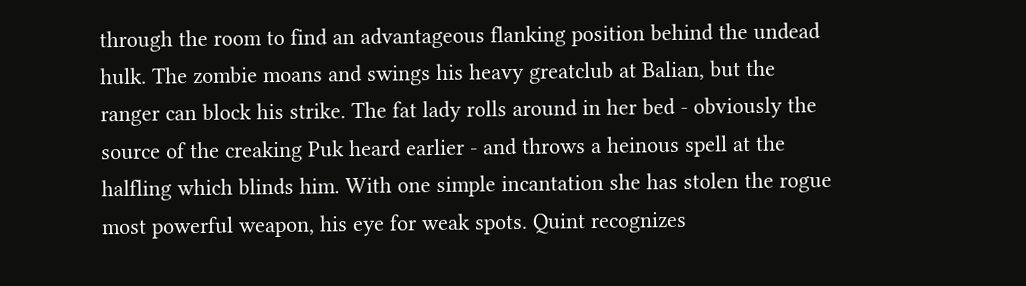through the room to find an advantageous flanking position behind the undead hulk. The zombie moans and swings his heavy greatclub at Balian, but the ranger can block his strike. The fat lady rolls around in her bed - obviously the source of the creaking Puk heard earlier - and throws a heinous spell at the halfling which blinds him. With one simple incantation she has stolen the rogue most powerful weapon, his eye for weak spots. Quint recognizes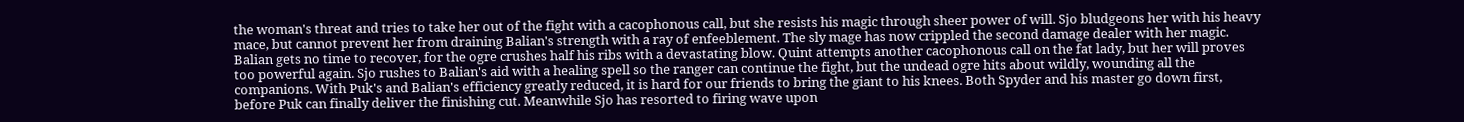the woman's threat and tries to take her out of the fight with a cacophonous call, but she resists his magic through sheer power of will. Sjo bludgeons her with his heavy mace, but cannot prevent her from draining Balian's strength with a ray of enfeeblement. The sly mage has now crippled the second damage dealer with her magic. Balian gets no time to recover, for the ogre crushes half his ribs with a devastating blow. Quint attempts another cacophonous call on the fat lady, but her will proves too powerful again. Sjo rushes to Balian's aid with a healing spell so the ranger can continue the fight, but the undead ogre hits about wildly, wounding all the companions. With Puk's and Balian's efficiency greatly reduced, it is hard for our friends to bring the giant to his knees. Both Spyder and his master go down first, before Puk can finally deliver the finishing cut. Meanwhile Sjo has resorted to firing wave upon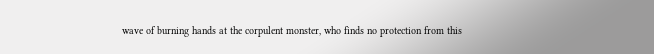wave of burning hands at the corpulent monster, who finds no protection from this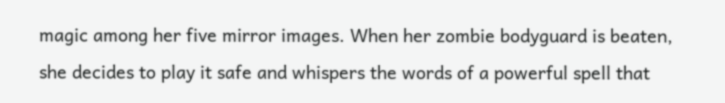magic among her five mirror images. When her zombie bodyguard is beaten, she decides to play it safe and whispers the words of a powerful spell that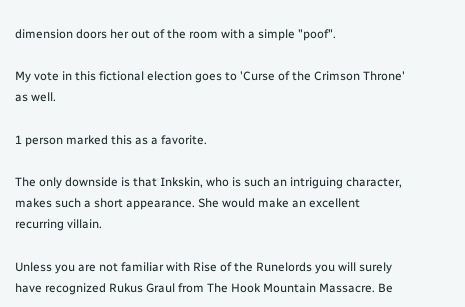dimension doors her out of the room with a simple "poof".

My vote in this fictional election goes to 'Curse of the Crimson Throne' as well.

1 person marked this as a favorite.

The only downside is that Inkskin, who is such an intriguing character, makes such a short appearance. She would make an excellent recurring villain.

Unless you are not familiar with Rise of the Runelords you will surely have recognized Rukus Graul from The Hook Mountain Massacre. Be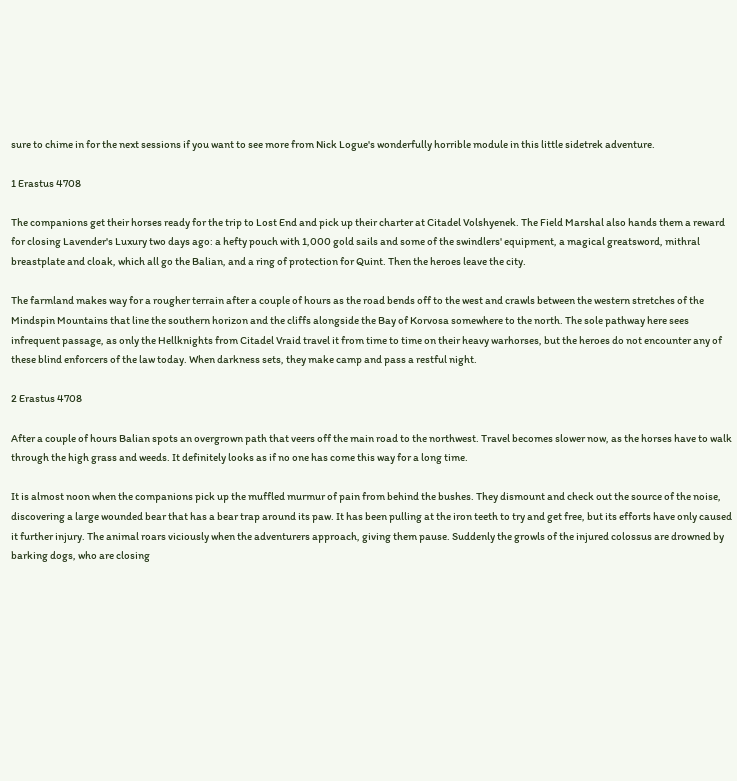sure to chime in for the next sessions if you want to see more from Nick Logue's wonderfully horrible module in this little sidetrek adventure.

1 Erastus 4708

The companions get their horses ready for the trip to Lost End and pick up their charter at Citadel Volshyenek. The Field Marshal also hands them a reward for closing Lavender's Luxury two days ago: a hefty pouch with 1,000 gold sails and some of the swindlers' equipment, a magical greatsword, mithral breastplate and cloak, which all go the Balian, and a ring of protection for Quint. Then the heroes leave the city.

The farmland makes way for a rougher terrain after a couple of hours as the road bends off to the west and crawls between the western stretches of the Mindspin Mountains that line the southern horizon and the cliffs alongside the Bay of Korvosa somewhere to the north. The sole pathway here sees infrequent passage, as only the Hellknights from Citadel Vraid travel it from time to time on their heavy warhorses, but the heroes do not encounter any of these blind enforcers of the law today. When darkness sets, they make camp and pass a restful night.

2 Erastus 4708

After a couple of hours Balian spots an overgrown path that veers off the main road to the northwest. Travel becomes slower now, as the horses have to walk through the high grass and weeds. It definitely looks as if no one has come this way for a long time.

It is almost noon when the companions pick up the muffled murmur of pain from behind the bushes. They dismount and check out the source of the noise, discovering a large wounded bear that has a bear trap around its paw. It has been pulling at the iron teeth to try and get free, but its efforts have only caused it further injury. The animal roars viciously when the adventurers approach, giving them pause. Suddenly the growls of the injured colossus are drowned by barking dogs, who are closing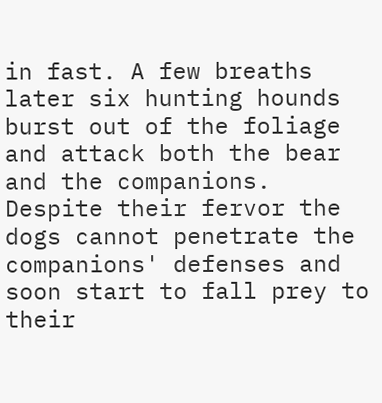in fast. A few breaths later six hunting hounds burst out of the foliage and attack both the bear and the companions. Despite their fervor the dogs cannot penetrate the companions' defenses and soon start to fall prey to their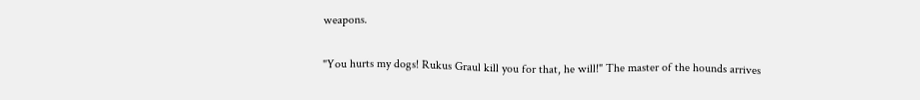weapons.

"You hurts my dogs! Rukus Graul kill you for that, he will!" The master of the hounds arrives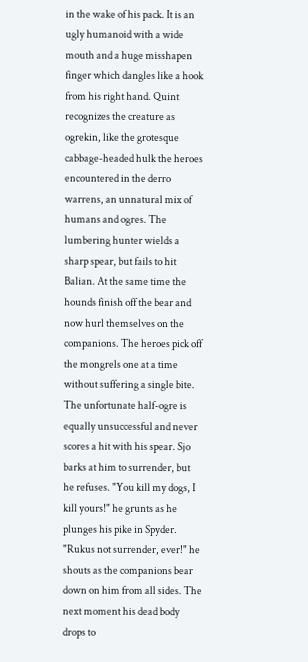in the wake of his pack. It is an ugly humanoid with a wide mouth and a huge misshapen finger which dangles like a hook from his right hand. Quint recognizes the creature as ogrekin, like the grotesque cabbage-headed hulk the heroes encountered in the derro warrens, an unnatural mix of humans and ogres. The lumbering hunter wields a sharp spear, but fails to hit Balian. At the same time the hounds finish off the bear and now hurl themselves on the companions. The heroes pick off the mongrels one at a time without suffering a single bite. The unfortunate half-ogre is equally unsuccessful and never scores a hit with his spear. Sjo barks at him to surrender, but he refuses. "You kill my dogs, I kill yours!" he grunts as he plunges his pike in Spyder. "Rukus not surrender, ever!" he shouts as the companions bear down on him from all sides. The next moment his dead body drops to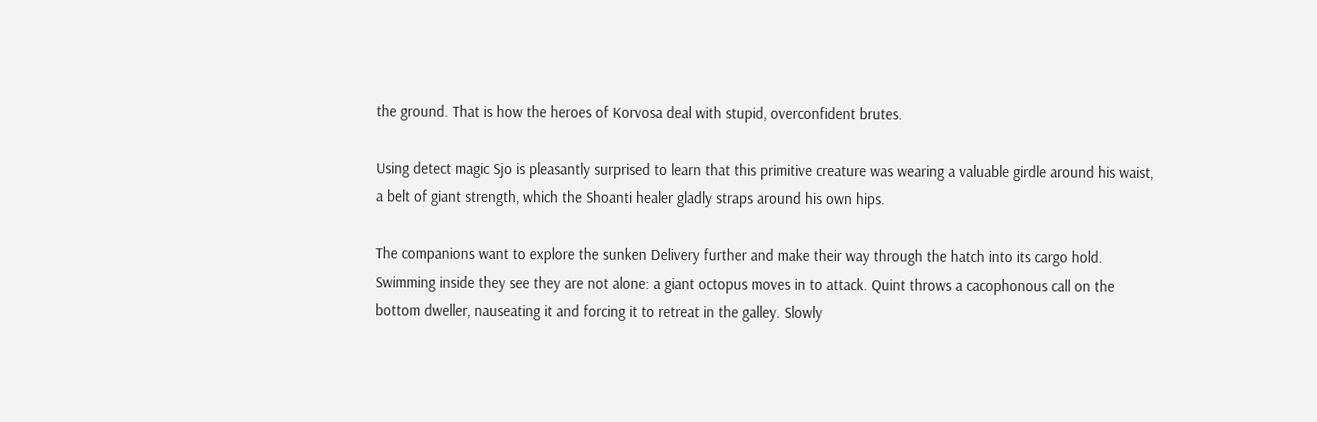the ground. That is how the heroes of Korvosa deal with stupid, overconfident brutes.

Using detect magic Sjo is pleasantly surprised to learn that this primitive creature was wearing a valuable girdle around his waist, a belt of giant strength, which the Shoanti healer gladly straps around his own hips.

The companions want to explore the sunken Delivery further and make their way through the hatch into its cargo hold. Swimming inside they see they are not alone: a giant octopus moves in to attack. Quint throws a cacophonous call on the bottom dweller, nauseating it and forcing it to retreat in the galley. Slowly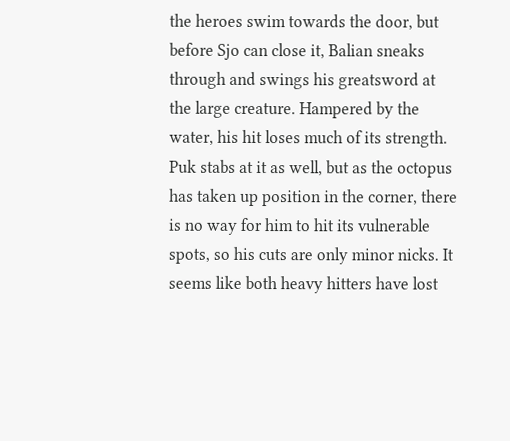the heroes swim towards the door, but before Sjo can close it, Balian sneaks through and swings his greatsword at the large creature. Hampered by the water, his hit loses much of its strength. Puk stabs at it as well, but as the octopus has taken up position in the corner, there is no way for him to hit its vulnerable spots, so his cuts are only minor nicks. It seems like both heavy hitters have lost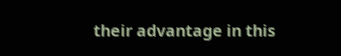their advantage in this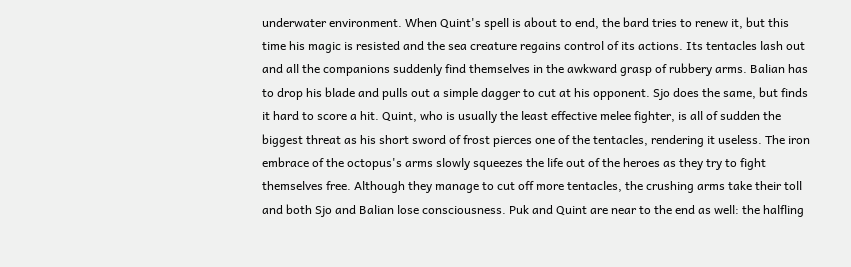underwater environment. When Quint's spell is about to end, the bard tries to renew it, but this time his magic is resisted and the sea creature regains control of its actions. Its tentacles lash out and all the companions suddenly find themselves in the awkward grasp of rubbery arms. Balian has to drop his blade and pulls out a simple dagger to cut at his opponent. Sjo does the same, but finds it hard to score a hit. Quint, who is usually the least effective melee fighter, is all of sudden the biggest threat as his short sword of frost pierces one of the tentacles, rendering it useless. The iron embrace of the octopus's arms slowly squeezes the life out of the heroes as they try to fight themselves free. Although they manage to cut off more tentacles, the crushing arms take their toll and both Sjo and Balian lose consciousness. Puk and Quint are near to the end as well: the halfling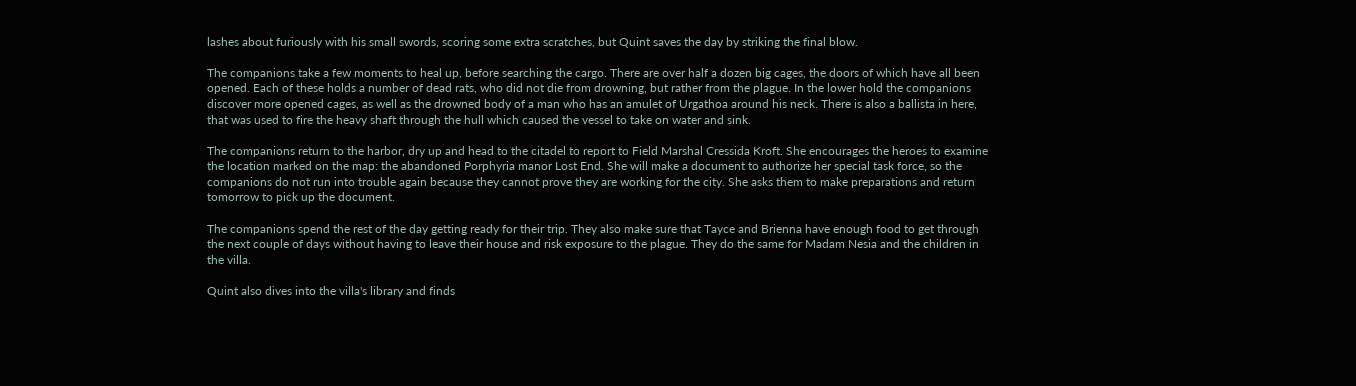lashes about furiously with his small swords, scoring some extra scratches, but Quint saves the day by striking the final blow.

The companions take a few moments to heal up, before searching the cargo. There are over half a dozen big cages, the doors of which have all been opened. Each of these holds a number of dead rats, who did not die from drowning, but rather from the plague. In the lower hold the companions discover more opened cages, as well as the drowned body of a man who has an amulet of Urgathoa around his neck. There is also a ballista in here, that was used to fire the heavy shaft through the hull which caused the vessel to take on water and sink.

The companions return to the harbor, dry up and head to the citadel to report to Field Marshal Cressida Kroft. She encourages the heroes to examine the location marked on the map: the abandoned Porphyria manor Lost End. She will make a document to authorize her special task force, so the companions do not run into trouble again because they cannot prove they are working for the city. She asks them to make preparations and return tomorrow to pick up the document.

The companions spend the rest of the day getting ready for their trip. They also make sure that Tayce and Brienna have enough food to get through the next couple of days without having to leave their house and risk exposure to the plague. They do the same for Madam Nesia and the children in the villa.

Quint also dives into the villa's library and finds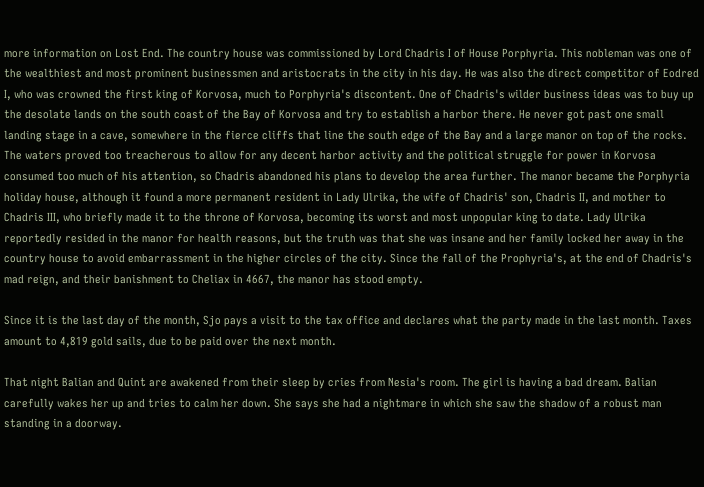more information on Lost End. The country house was commissioned by Lord Chadris I of House Porphyria. This nobleman was one of the wealthiest and most prominent businessmen and aristocrats in the city in his day. He was also the direct competitor of Eodred I, who was crowned the first king of Korvosa, much to Porphyria's discontent. One of Chadris's wilder business ideas was to buy up the desolate lands on the south coast of the Bay of Korvosa and try to establish a harbor there. He never got past one small landing stage in a cave, somewhere in the fierce cliffs that line the south edge of the Bay and a large manor on top of the rocks. The waters proved too treacherous to allow for any decent harbor activity and the political struggle for power in Korvosa consumed too much of his attention, so Chadris abandoned his plans to develop the area further. The manor became the Porphyria holiday house, although it found a more permanent resident in Lady Ulrika, the wife of Chadris' son, Chadris II, and mother to Chadris III, who briefly made it to the throne of Korvosa, becoming its worst and most unpopular king to date. Lady Ulrika reportedly resided in the manor for health reasons, but the truth was that she was insane and her family locked her away in the country house to avoid embarrassment in the higher circles of the city. Since the fall of the Prophyria's, at the end of Chadris's mad reign, and their banishment to Cheliax in 4667, the manor has stood empty.

Since it is the last day of the month, Sjo pays a visit to the tax office and declares what the party made in the last month. Taxes amount to 4,819 gold sails, due to be paid over the next month.

That night Balian and Quint are awakened from their sleep by cries from Nesia's room. The girl is having a bad dream. Balian carefully wakes her up and tries to calm her down. She says she had a nightmare in which she saw the shadow of a robust man standing in a doorway.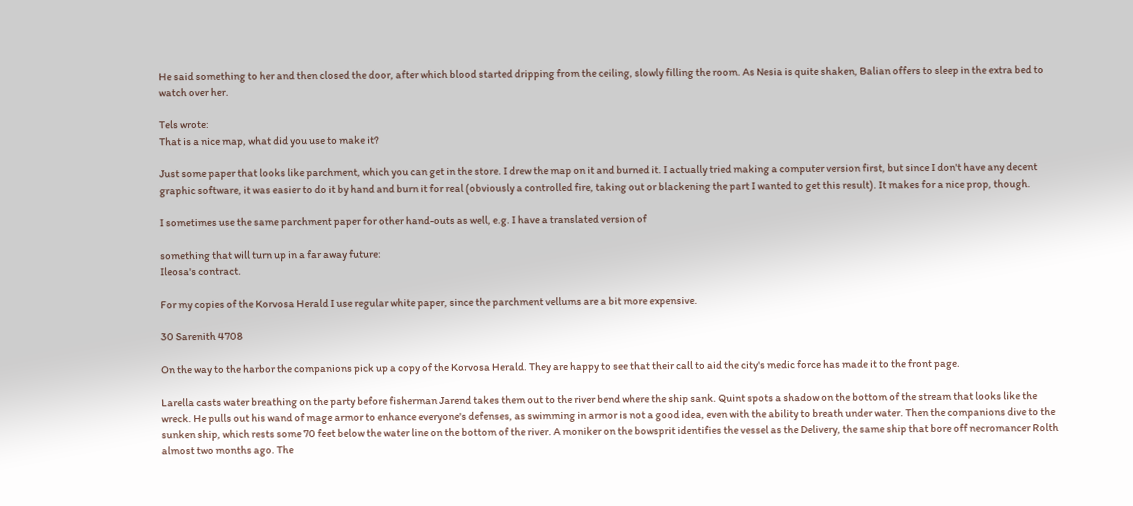He said something to her and then closed the door, after which blood started dripping from the ceiling, slowly filling the room. As Nesia is quite shaken, Balian offers to sleep in the extra bed to watch over her.

Tels wrote:
That is a nice map, what did you use to make it?

Just some paper that looks like parchment, which you can get in the store. I drew the map on it and burned it. I actually tried making a computer version first, but since I don't have any decent graphic software, it was easier to do it by hand and burn it for real (obviously a controlled fire, taking out or blackening the part I wanted to get this result). It makes for a nice prop, though.

I sometimes use the same parchment paper for other hand-outs as well, e.g. I have a translated version of

something that will turn up in a far away future:
Ileosa's contract.

For my copies of the Korvosa Herald I use regular white paper, since the parchment vellums are a bit more expensive.

30 Sarenith 4708

On the way to the harbor the companions pick up a copy of the Korvosa Herald. They are happy to see that their call to aid the city's medic force has made it to the front page.

Larella casts water breathing on the party before fisherman Jarend takes them out to the river bend where the ship sank. Quint spots a shadow on the bottom of the stream that looks like the wreck. He pulls out his wand of mage armor to enhance everyone's defenses, as swimming in armor is not a good idea, even with the ability to breath under water. Then the companions dive to the sunken ship, which rests some 70 feet below the water line on the bottom of the river. A moniker on the bowsprit identifies the vessel as the Delivery, the same ship that bore off necromancer Rolth almost two months ago. The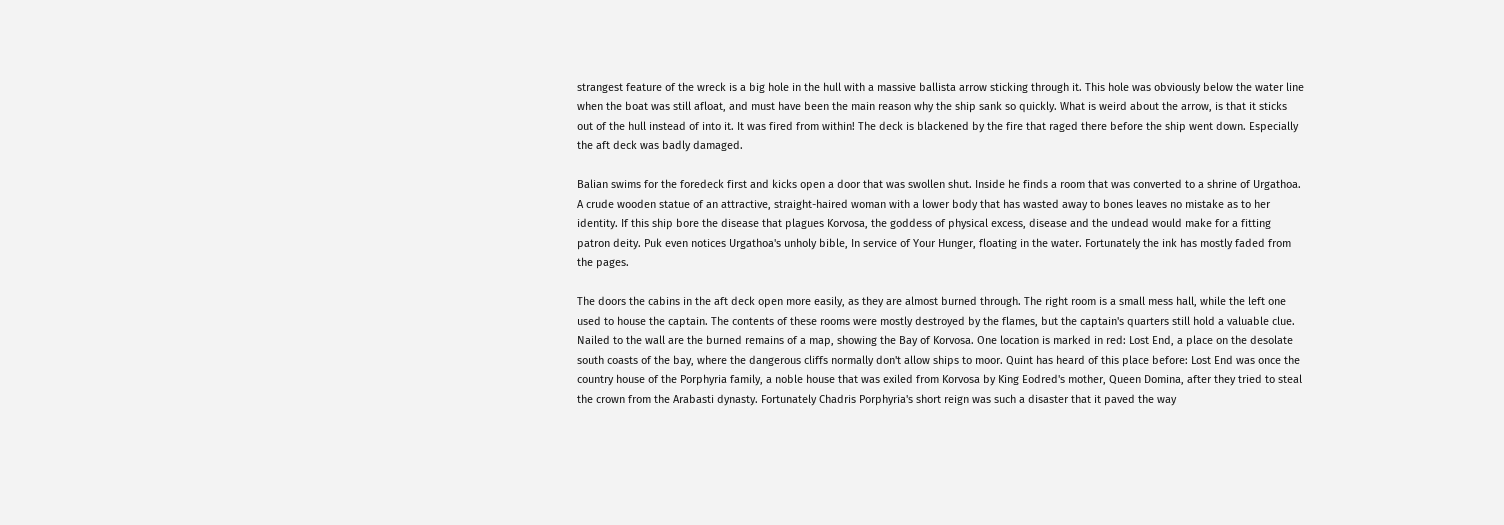strangest feature of the wreck is a big hole in the hull with a massive ballista arrow sticking through it. This hole was obviously below the water line when the boat was still afloat, and must have been the main reason why the ship sank so quickly. What is weird about the arrow, is that it sticks out of the hull instead of into it. It was fired from within! The deck is blackened by the fire that raged there before the ship went down. Especially the aft deck was badly damaged.

Balian swims for the foredeck first and kicks open a door that was swollen shut. Inside he finds a room that was converted to a shrine of Urgathoa. A crude wooden statue of an attractive, straight-haired woman with a lower body that has wasted away to bones leaves no mistake as to her identity. If this ship bore the disease that plagues Korvosa, the goddess of physical excess, disease and the undead would make for a fitting patron deity. Puk even notices Urgathoa's unholy bible, In service of Your Hunger, floating in the water. Fortunately the ink has mostly faded from the pages.

The doors the cabins in the aft deck open more easily, as they are almost burned through. The right room is a small mess hall, while the left one used to house the captain. The contents of these rooms were mostly destroyed by the flames, but the captain's quarters still hold a valuable clue. Nailed to the wall are the burned remains of a map, showing the Bay of Korvosa. One location is marked in red: Lost End, a place on the desolate south coasts of the bay, where the dangerous cliffs normally don't allow ships to moor. Quint has heard of this place before: Lost End was once the country house of the Porphyria family, a noble house that was exiled from Korvosa by King Eodred's mother, Queen Domina, after they tried to steal the crown from the Arabasti dynasty. Fortunately Chadris Porphyria's short reign was such a disaster that it paved the way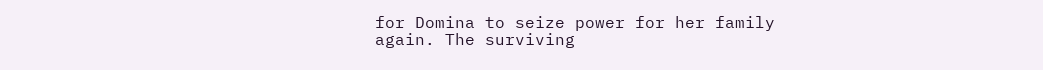for Domina to seize power for her family again. The surviving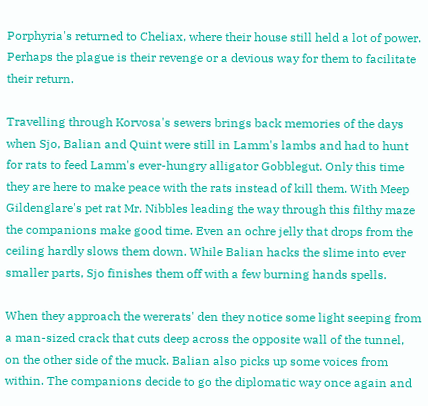Porphyria's returned to Cheliax, where their house still held a lot of power. Perhaps the plague is their revenge or a devious way for them to facilitate their return.

Travelling through Korvosa's sewers brings back memories of the days when Sjo, Balian and Quint were still in Lamm's lambs and had to hunt for rats to feed Lamm's ever-hungry alligator Gobblegut. Only this time they are here to make peace with the rats instead of kill them. With Meep Gildenglare's pet rat Mr. Nibbles leading the way through this filthy maze the companions make good time. Even an ochre jelly that drops from the ceiling hardly slows them down. While Balian hacks the slime into ever smaller parts, Sjo finishes them off with a few burning hands spells.

When they approach the wererats' den they notice some light seeping from a man-sized crack that cuts deep across the opposite wall of the tunnel, on the other side of the muck. Balian also picks up some voices from within. The companions decide to go the diplomatic way once again and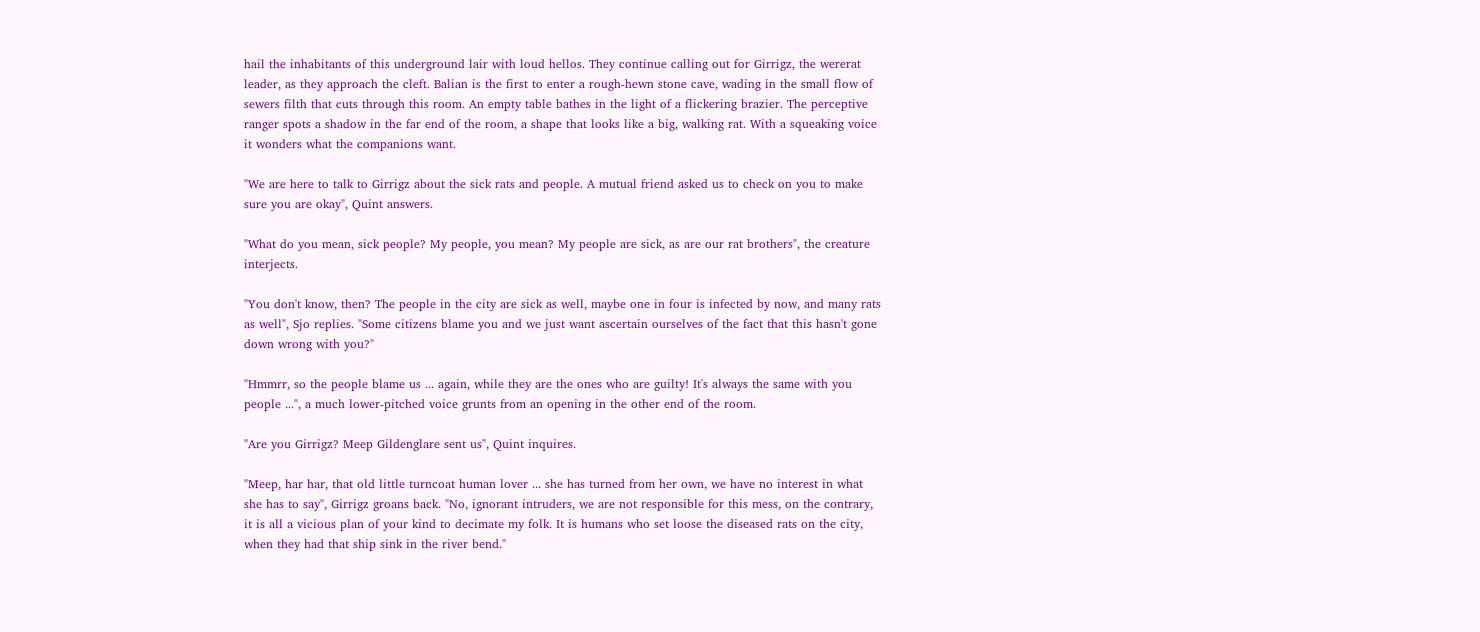hail the inhabitants of this underground lair with loud hellos. They continue calling out for Girrigz, the wererat leader, as they approach the cleft. Balian is the first to enter a rough-hewn stone cave, wading in the small flow of sewers filth that cuts through this room. An empty table bathes in the light of a flickering brazier. The perceptive ranger spots a shadow in the far end of the room, a shape that looks like a big, walking rat. With a squeaking voice it wonders what the companions want.

"We are here to talk to Girrigz about the sick rats and people. A mutual friend asked us to check on you to make sure you are okay", Quint answers.

"What do you mean, sick people? My people, you mean? My people are sick, as are our rat brothers", the creature interjects.

"You don't know, then? The people in the city are sick as well, maybe one in four is infected by now, and many rats as well", Sjo replies. "Some citizens blame you and we just want ascertain ourselves of the fact that this hasn't gone down wrong with you?"

"Hmmrr, so the people blame us ... again, while they are the ones who are guilty! It's always the same with you people ...", a much lower-pitched voice grunts from an opening in the other end of the room.

"Are you Girrigz? Meep Gildenglare sent us", Quint inquires.

"Meep, har har, that old little turncoat human lover ... she has turned from her own, we have no interest in what she has to say", Girrigz groans back. "No, ignorant intruders, we are not responsible for this mess, on the contrary, it is all a vicious plan of your kind to decimate my folk. It is humans who set loose the diseased rats on the city, when they had that ship sink in the river bend."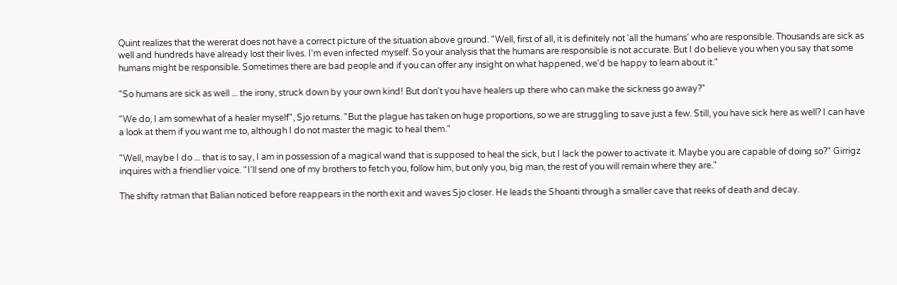Quint realizes that the wererat does not have a correct picture of the situation above ground. "Well, first of all, it is definitely not 'all the humans' who are responsible. Thousands are sick as well and hundreds have already lost their lives. I'm even infected myself. So your analysis that the humans are responsible is not accurate. But I do believe you when you say that some humans might be responsible. Sometimes there are bad people and if you can offer any insight on what happened, we'd be happy to learn about it."

"So humans are sick as well ... the irony, struck down by your own kind! But don't you have healers up there who can make the sickness go away?"

"We do, I am somewhat of a healer myself", Sjo returns. "But the plague has taken on huge proportions, so we are struggling to save just a few. Still, you have sick here as well? I can have a look at them if you want me to, although I do not master the magic to heal them."

"Well, maybe I do ... that is to say, I am in possession of a magical wand that is supposed to heal the sick, but I lack the power to activate it. Maybe you are capable of doing so?" Girrigz inquires with a friendlier voice. "I'll send one of my brothers to fetch you, follow him, but only you, big man, the rest of you will remain where they are."

The shifty ratman that Balian noticed before reappears in the north exit and waves Sjo closer. He leads the Shoanti through a smaller cave that reeks of death and decay.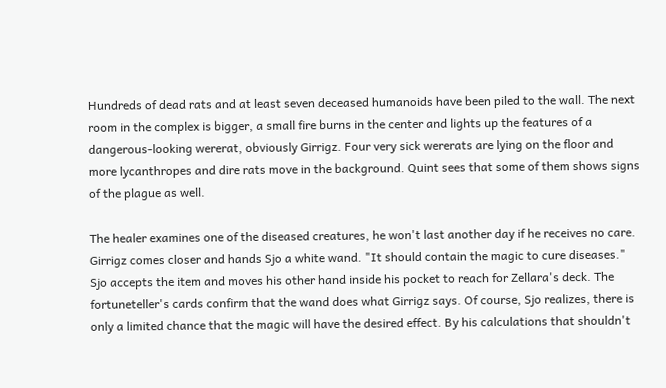Hundreds of dead rats and at least seven deceased humanoids have been piled to the wall. The next room in the complex is bigger, a small fire burns in the center and lights up the features of a dangerous-looking wererat, obviously Girrigz. Four very sick wererats are lying on the floor and more lycanthropes and dire rats move in the background. Quint sees that some of them shows signs of the plague as well.

The healer examines one of the diseased creatures, he won't last another day if he receives no care. Girrigz comes closer and hands Sjo a white wand. "It should contain the magic to cure diseases." Sjo accepts the item and moves his other hand inside his pocket to reach for Zellara's deck. The fortuneteller's cards confirm that the wand does what Girrigz says. Of course, Sjo realizes, there is only a limited chance that the magic will have the desired effect. By his calculations that shouldn't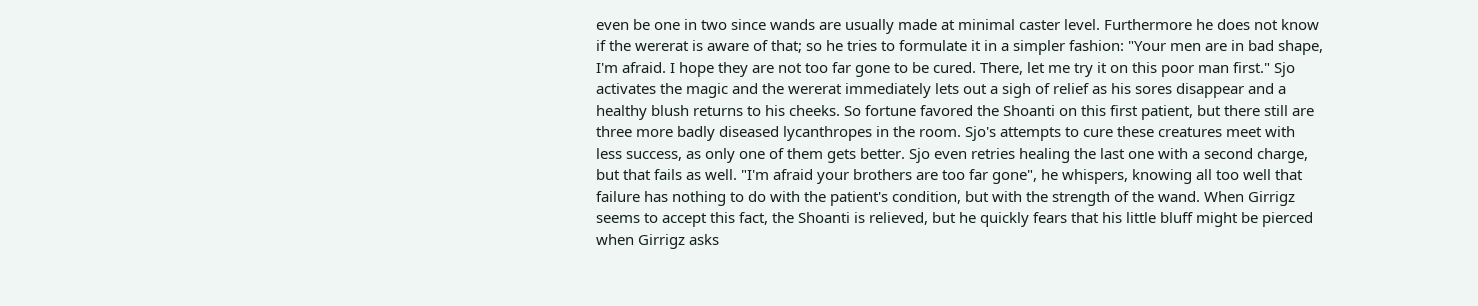even be one in two since wands are usually made at minimal caster level. Furthermore he does not know if the wererat is aware of that; so he tries to formulate it in a simpler fashion: "Your men are in bad shape, I'm afraid. I hope they are not too far gone to be cured. There, let me try it on this poor man first." Sjo activates the magic and the wererat immediately lets out a sigh of relief as his sores disappear and a healthy blush returns to his cheeks. So fortune favored the Shoanti on this first patient, but there still are three more badly diseased lycanthropes in the room. Sjo's attempts to cure these creatures meet with less success, as only one of them gets better. Sjo even retries healing the last one with a second charge, but that fails as well. "I'm afraid your brothers are too far gone", he whispers, knowing all too well that failure has nothing to do with the patient's condition, but with the strength of the wand. When Girrigz seems to accept this fact, the Shoanti is relieved, but he quickly fears that his little bluff might be pierced when Girrigz asks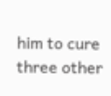him to cure three other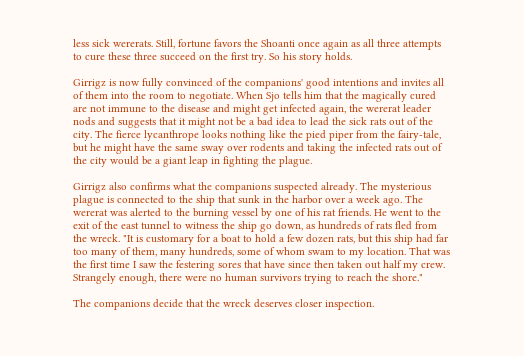less sick wererats. Still, fortune favors the Shoanti once again as all three attempts to cure these three succeed on the first try. So his story holds.

Girrigz is now fully convinced of the companions' good intentions and invites all of them into the room to negotiate. When Sjo tells him that the magically cured are not immune to the disease and might get infected again, the wererat leader nods and suggests that it might not be a bad idea to lead the sick rats out of the city. The fierce lycanthrope looks nothing like the pied piper from the fairy-tale, but he might have the same sway over rodents and taking the infected rats out of the city would be a giant leap in fighting the plague.

Girrigz also confirms what the companions suspected already. The mysterious plague is connected to the ship that sunk in the harbor over a week ago. The wererat was alerted to the burning vessel by one of his rat friends. He went to the exit of the east tunnel to witness the ship go down, as hundreds of rats fled from the wreck. "It is customary for a boat to hold a few dozen rats, but this ship had far too many of them, many hundreds, some of whom swam to my location. That was the first time I saw the festering sores that have since then taken out half my crew. Strangely enough, there were no human survivors trying to reach the shore."

The companions decide that the wreck deserves closer inspection.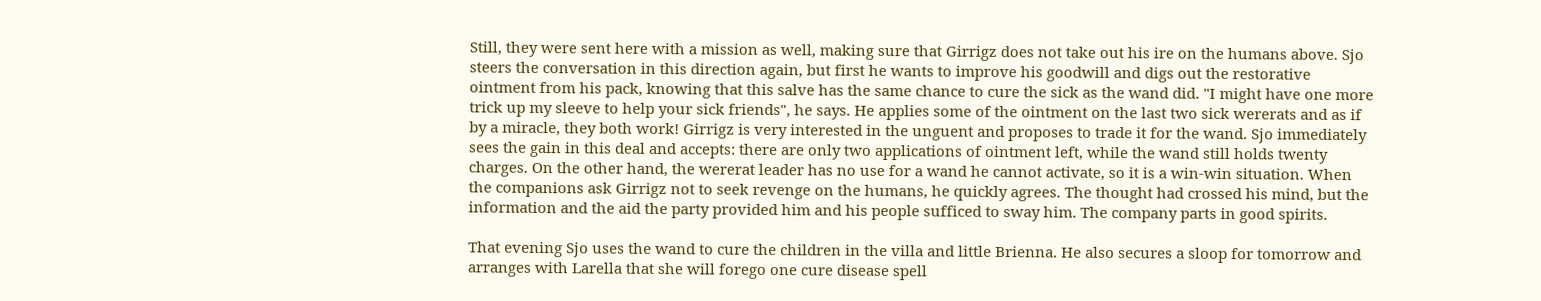Still, they were sent here with a mission as well, making sure that Girrigz does not take out his ire on the humans above. Sjo steers the conversation in this direction again, but first he wants to improve his goodwill and digs out the restorative ointment from his pack, knowing that this salve has the same chance to cure the sick as the wand did. "I might have one more trick up my sleeve to help your sick friends", he says. He applies some of the ointment on the last two sick wererats and as if by a miracle, they both work! Girrigz is very interested in the unguent and proposes to trade it for the wand. Sjo immediately sees the gain in this deal and accepts: there are only two applications of ointment left, while the wand still holds twenty charges. On the other hand, the wererat leader has no use for a wand he cannot activate, so it is a win-win situation. When the companions ask Girrigz not to seek revenge on the humans, he quickly agrees. The thought had crossed his mind, but the information and the aid the party provided him and his people sufficed to sway him. The company parts in good spirits.

That evening Sjo uses the wand to cure the children in the villa and little Brienna. He also secures a sloop for tomorrow and arranges with Larella that she will forego one cure disease spell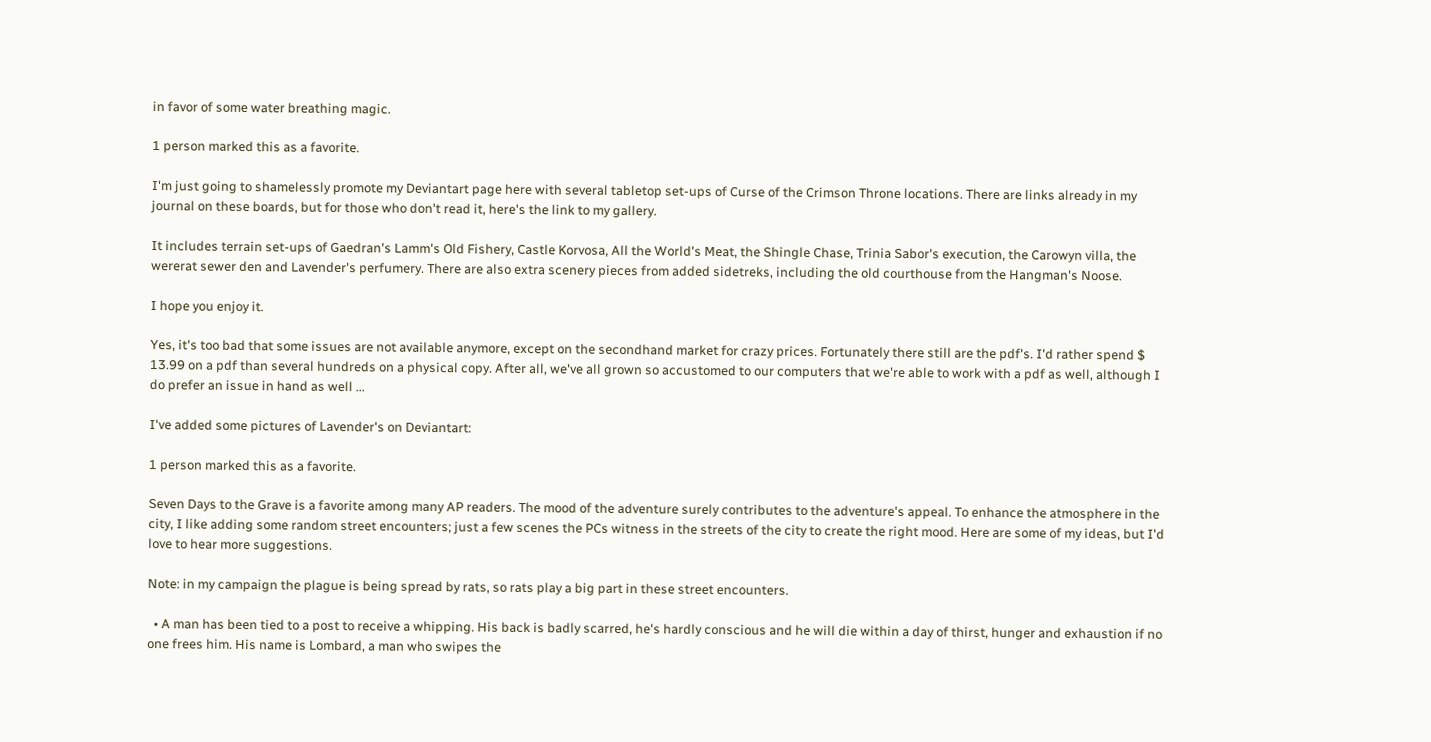in favor of some water breathing magic.

1 person marked this as a favorite.

I'm just going to shamelessly promote my Deviantart page here with several tabletop set-ups of Curse of the Crimson Throne locations. There are links already in my journal on these boards, but for those who don't read it, here's the link to my gallery.

It includes terrain set-ups of Gaedran's Lamm's Old Fishery, Castle Korvosa, All the World's Meat, the Shingle Chase, Trinia Sabor's execution, the Carowyn villa, the wererat sewer den and Lavender's perfumery. There are also extra scenery pieces from added sidetreks, including the old courthouse from the Hangman's Noose.

I hope you enjoy it.

Yes, it's too bad that some issues are not available anymore, except on the secondhand market for crazy prices. Fortunately there still are the pdf's. I'd rather spend $ 13.99 on a pdf than several hundreds on a physical copy. After all, we've all grown so accustomed to our computers that we're able to work with a pdf as well, although I do prefer an issue in hand as well ...

I've added some pictures of Lavender's on Deviantart:

1 person marked this as a favorite.

Seven Days to the Grave is a favorite among many AP readers. The mood of the adventure surely contributes to the adventure's appeal. To enhance the atmosphere in the city, I like adding some random street encounters; just a few scenes the PCs witness in the streets of the city to create the right mood. Here are some of my ideas, but I'd love to hear more suggestions.

Note: in my campaign the plague is being spread by rats, so rats play a big part in these street encounters.

  • A man has been tied to a post to receive a whipping. His back is badly scarred, he's hardly conscious and he will die within a day of thirst, hunger and exhaustion if no one frees him. His name is Lombard, a man who swipes the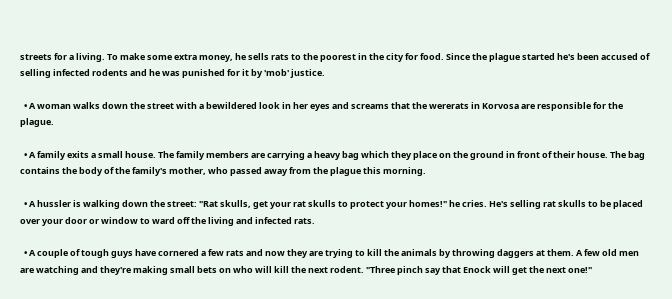streets for a living. To make some extra money, he sells rats to the poorest in the city for food. Since the plague started he's been accused of selling infected rodents and he was punished for it by 'mob' justice.

  • A woman walks down the street with a bewildered look in her eyes and screams that the wererats in Korvosa are responsible for the plague.

  • A family exits a small house. The family members are carrying a heavy bag which they place on the ground in front of their house. The bag contains the body of the family's mother, who passed away from the plague this morning.

  • A hussler is walking down the street: "Rat skulls, get your rat skulls to protect your homes!" he cries. He's selling rat skulls to be placed over your door or window to ward off the living and infected rats.

  • A couple of tough guys have cornered a few rats and now they are trying to kill the animals by throwing daggers at them. A few old men are watching and they're making small bets on who will kill the next rodent. "Three pinch say that Enock will get the next one!"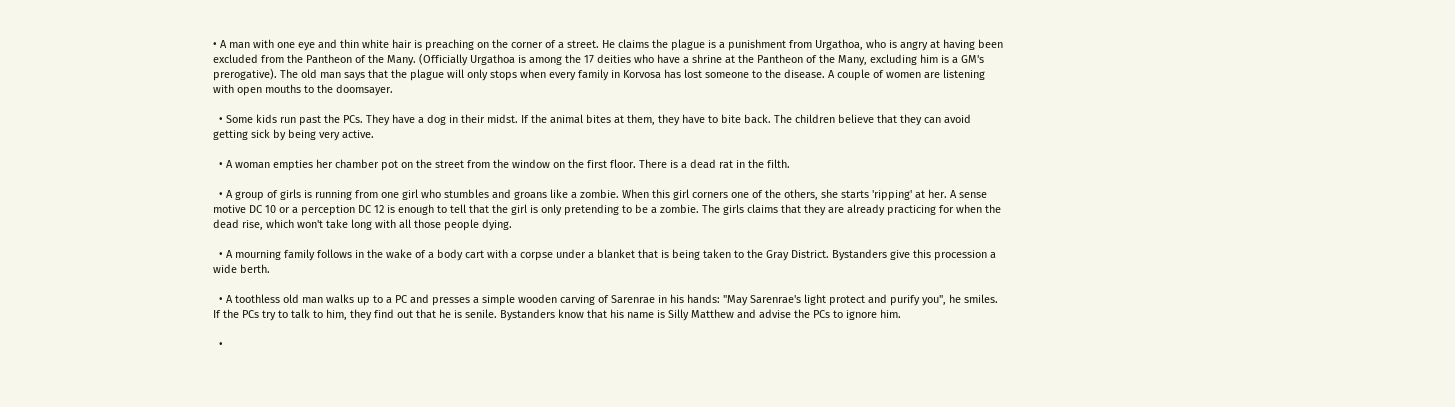• A man with one eye and thin white hair is preaching on the corner of a street. He claims the plague is a punishment from Urgathoa, who is angry at having been excluded from the Pantheon of the Many. (Officially Urgathoa is among the 17 deities who have a shrine at the Pantheon of the Many, excluding him is a GM's prerogative). The old man says that the plague will only stops when every family in Korvosa has lost someone to the disease. A couple of women are listening with open mouths to the doomsayer.

  • Some kids run past the PCs. They have a dog in their midst. If the animal bites at them, they have to bite back. The children believe that they can avoid getting sick by being very active.

  • A woman empties her chamber pot on the street from the window on the first floor. There is a dead rat in the filth.

  • A group of girls is running from one girl who stumbles and groans like a zombie. When this girl corners one of the others, she starts 'ripping' at her. A sense motive DC 10 or a perception DC 12 is enough to tell that the girl is only pretending to be a zombie. The girls claims that they are already practicing for when the dead rise, which won't take long with all those people dying.

  • A mourning family follows in the wake of a body cart with a corpse under a blanket that is being taken to the Gray District. Bystanders give this procession a wide berth.

  • A toothless old man walks up to a PC and presses a simple wooden carving of Sarenrae in his hands: "May Sarenrae's light protect and purify you", he smiles. If the PCs try to talk to him, they find out that he is senile. Bystanders know that his name is Silly Matthew and advise the PCs to ignore him.

  •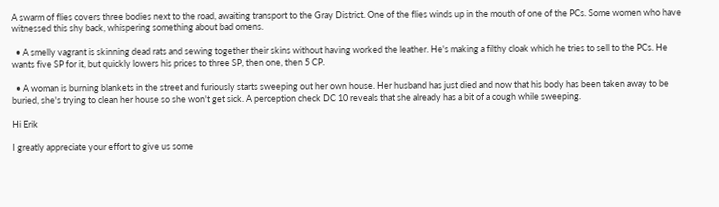A swarm of flies covers three bodies next to the road, awaiting transport to the Gray District. One of the flies winds up in the mouth of one of the PCs. Some women who have witnessed this shy back, whispering something about bad omens.

  • A smelly vagrant is skinning dead rats and sewing together their skins without having worked the leather. He's making a filthy cloak which he tries to sell to the PCs. He wants five SP for it, but quickly lowers his prices to three SP, then one, then 5 CP.

  • A woman is burning blankets in the street and furiously starts sweeping out her own house. Her husband has just died and now that his body has been taken away to be buried, she's trying to clean her house so she won't get sick. A perception check DC 10 reveals that she already has a bit of a cough while sweeping.

Hi Erik

I greatly appreciate your effort to give us some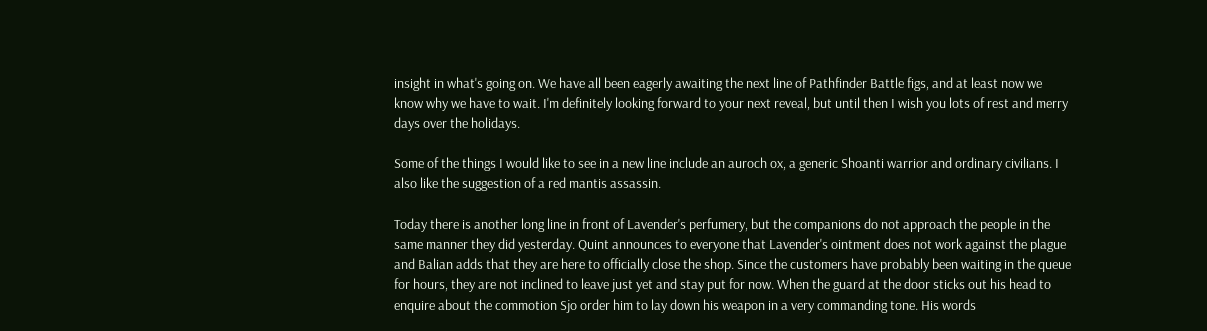insight in what's going on. We have all been eagerly awaiting the next line of Pathfinder Battle figs, and at least now we know why we have to wait. I'm definitely looking forward to your next reveal, but until then I wish you lots of rest and merry days over the holidays.

Some of the things I would like to see in a new line include an auroch ox, a generic Shoanti warrior and ordinary civilians. I also like the suggestion of a red mantis assassin.

Today there is another long line in front of Lavender's perfumery, but the companions do not approach the people in the same manner they did yesterday. Quint announces to everyone that Lavender's ointment does not work against the plague and Balian adds that they are here to officially close the shop. Since the customers have probably been waiting in the queue for hours, they are not inclined to leave just yet and stay put for now. When the guard at the door sticks out his head to enquire about the commotion Sjo order him to lay down his weapon in a very commanding tone. His words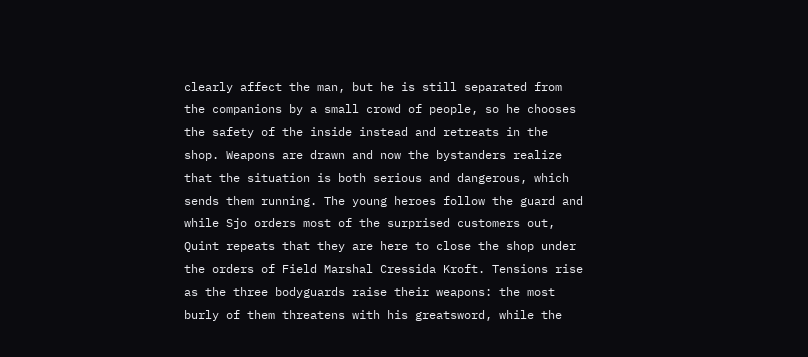clearly affect the man, but he is still separated from the companions by a small crowd of people, so he chooses the safety of the inside instead and retreats in the shop. Weapons are drawn and now the bystanders realize that the situation is both serious and dangerous, which sends them running. The young heroes follow the guard and while Sjo orders most of the surprised customers out, Quint repeats that they are here to close the shop under the orders of Field Marshal Cressida Kroft. Tensions rise as the three bodyguards raise their weapons: the most burly of them threatens with his greatsword, while the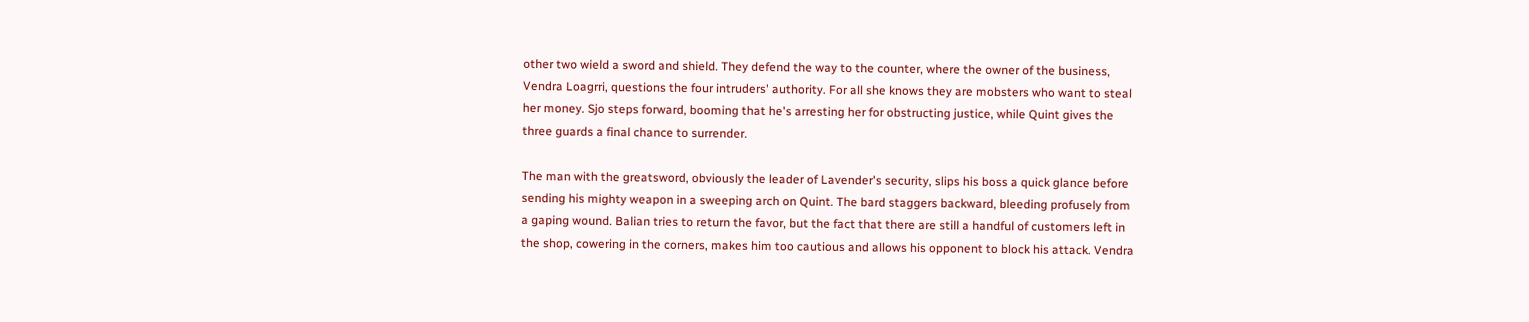other two wield a sword and shield. They defend the way to the counter, where the owner of the business, Vendra Loagrri, questions the four intruders' authority. For all she knows they are mobsters who want to steal her money. Sjo steps forward, booming that he's arresting her for obstructing justice, while Quint gives the three guards a final chance to surrender.

The man with the greatsword, obviously the leader of Lavender's security, slips his boss a quick glance before sending his mighty weapon in a sweeping arch on Quint. The bard staggers backward, bleeding profusely from a gaping wound. Balian tries to return the favor, but the fact that there are still a handful of customers left in the shop, cowering in the corners, makes him too cautious and allows his opponent to block his attack. Vendra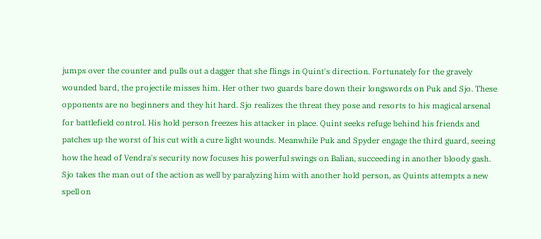jumps over the counter and pulls out a dagger that she flings in Quint's direction. Fortunately for the gravely wounded bard, the projectile misses him. Her other two guards bare down their longswords on Puk and Sjo. These opponents are no beginners and they hit hard. Sjo realizes the threat they pose and resorts to his magical arsenal for battlefield control. His hold person freezes his attacker in place. Quint seeks refuge behind his friends and patches up the worst of his cut with a cure light wounds. Meanwhile Puk and Spyder engage the third guard, seeing how the head of Vendra's security now focuses his powerful swings on Balian, succeeding in another bloody gash. Sjo takes the man out of the action as well by paralyzing him with another hold person, as Quints attempts a new spell on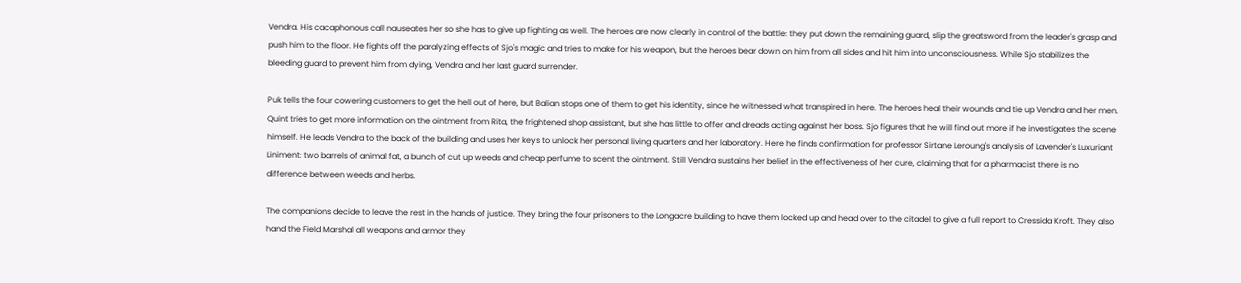Vendra. His cacaphonous call nauseates her so she has to give up fighting as well. The heroes are now clearly in control of the battle: they put down the remaining guard, slip the greatsword from the leader's grasp and push him to the floor. He fights off the paralyzing effects of Sjo's magic and tries to make for his weapon, but the heroes bear down on him from all sides and hit him into unconsciousness. While Sjo stabilizes the bleeding guard to prevent him from dying, Vendra and her last guard surrender.

Puk tells the four cowering customers to get the hell out of here, but Balian stops one of them to get his identity, since he witnessed what transpired in here. The heroes heal their wounds and tie up Vendra and her men. Quint tries to get more information on the ointment from Rita, the frightened shop assistant, but she has little to offer and dreads acting against her boss. Sjo figures that he will find out more if he investigates the scene himself. He leads Vendra to the back of the building and uses her keys to unlock her personal living quarters and her laboratory. Here he finds confirmation for professor Sirtane Leroung's analysis of Lavender's Luxuriant Liniment: two barrels of animal fat, a bunch of cut up weeds and cheap perfume to scent the ointment. Still Vendra sustains her belief in the effectiveness of her cure, claiming that for a pharmacist there is no difference between weeds and herbs.

The companions decide to leave the rest in the hands of justice. They bring the four prisoners to the Longacre building to have them locked up and head over to the citadel to give a full report to Cressida Kroft. They also hand the Field Marshal all weapons and armor they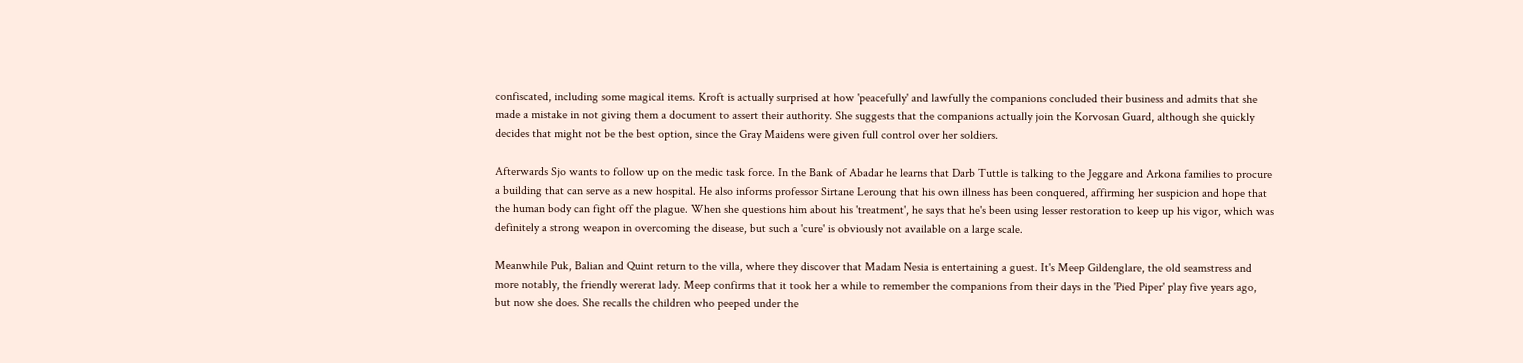confiscated, including some magical items. Kroft is actually surprised at how 'peacefully' and lawfully the companions concluded their business and admits that she made a mistake in not giving them a document to assert their authority. She suggests that the companions actually join the Korvosan Guard, although she quickly decides that might not be the best option, since the Gray Maidens were given full control over her soldiers.

Afterwards Sjo wants to follow up on the medic task force. In the Bank of Abadar he learns that Darb Tuttle is talking to the Jeggare and Arkona families to procure a building that can serve as a new hospital. He also informs professor Sirtane Leroung that his own illness has been conquered, affirming her suspicion and hope that the human body can fight off the plague. When she questions him about his 'treatment', he says that he's been using lesser restoration to keep up his vigor, which was definitely a strong weapon in overcoming the disease, but such a 'cure' is obviously not available on a large scale.

Meanwhile Puk, Balian and Quint return to the villa, where they discover that Madam Nesia is entertaining a guest. It's Meep Gildenglare, the old seamstress and more notably, the friendly wererat lady. Meep confirms that it took her a while to remember the companions from their days in the 'Pied Piper' play five years ago, but now she does. She recalls the children who peeped under the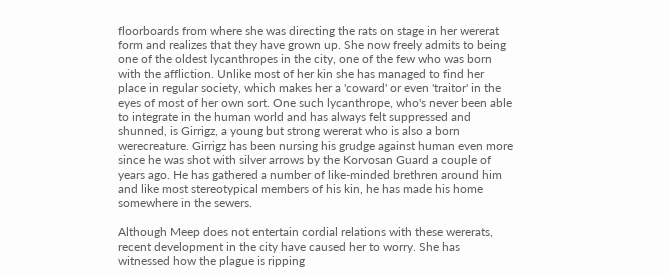floorboards from where she was directing the rats on stage in her wererat form and realizes that they have grown up. She now freely admits to being one of the oldest lycanthropes in the city, one of the few who was born with the affliction. Unlike most of her kin she has managed to find her place in regular society, which makes her a 'coward' or even 'traitor' in the eyes of most of her own sort. One such lycanthrope, who's never been able to integrate in the human world and has always felt suppressed and shunned, is Girrigz, a young but strong wererat who is also a born werecreature. Girrigz has been nursing his grudge against human even more since he was shot with silver arrows by the Korvosan Guard a couple of years ago. He has gathered a number of like-minded brethren around him and like most stereotypical members of his kin, he has made his home somewhere in the sewers.

Although Meep does not entertain cordial relations with these wererats, recent development in the city have caused her to worry. She has witnessed how the plague is ripping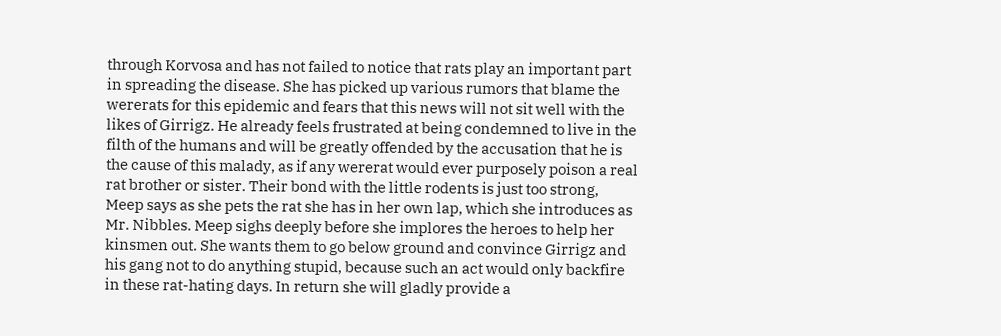through Korvosa and has not failed to notice that rats play an important part in spreading the disease. She has picked up various rumors that blame the wererats for this epidemic and fears that this news will not sit well with the likes of Girrigz. He already feels frustrated at being condemned to live in the filth of the humans and will be greatly offended by the accusation that he is the cause of this malady, as if any wererat would ever purposely poison a real rat brother or sister. Their bond with the little rodents is just too strong, Meep says as she pets the rat she has in her own lap, which she introduces as Mr. Nibbles. Meep sighs deeply before she implores the heroes to help her kinsmen out. She wants them to go below ground and convince Girrigz and his gang not to do anything stupid, because such an act would only backfire in these rat-hating days. In return she will gladly provide a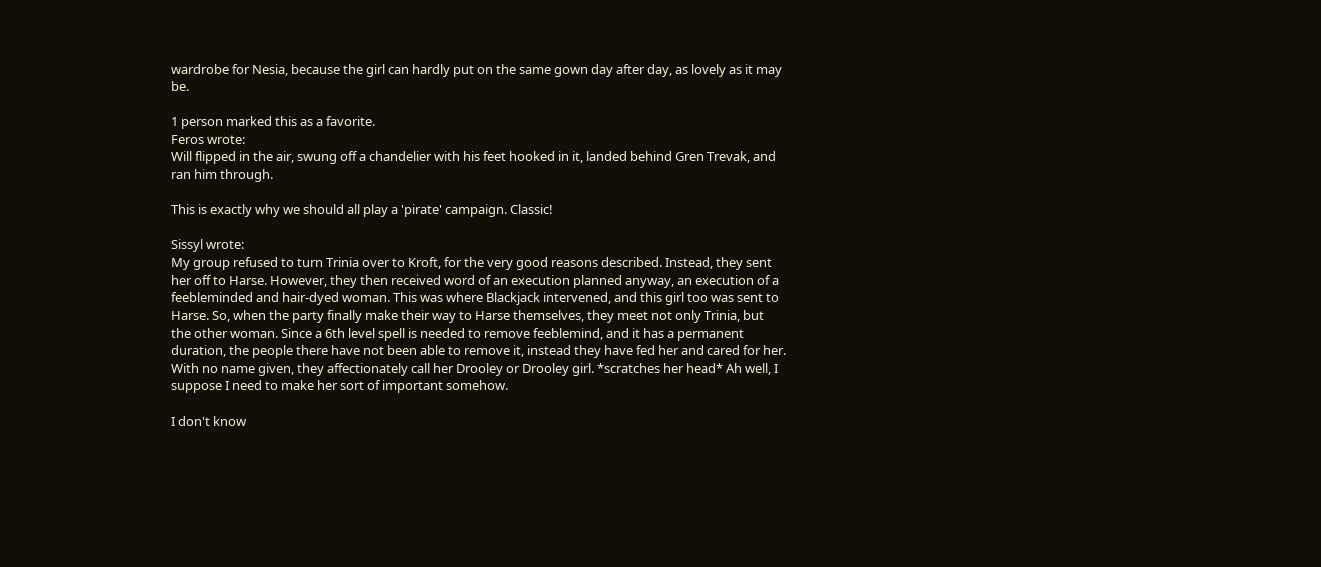wardrobe for Nesia, because the girl can hardly put on the same gown day after day, as lovely as it may be.

1 person marked this as a favorite.
Feros wrote:
Will flipped in the air, swung off a chandelier with his feet hooked in it, landed behind Gren Trevak, and ran him through.

This is exactly why we should all play a 'pirate' campaign. Classic!

Sissyl wrote:
My group refused to turn Trinia over to Kroft, for the very good reasons described. Instead, they sent her off to Harse. However, they then received word of an execution planned anyway, an execution of a feebleminded and hair-dyed woman. This was where Blackjack intervened, and this girl too was sent to Harse. So, when the party finally make their way to Harse themselves, they meet not only Trinia, but the other woman. Since a 6th level spell is needed to remove feeblemind, and it has a permanent duration, the people there have not been able to remove it, instead they have fed her and cared for her. With no name given, they affectionately call her Drooley or Drooley girl. *scratches her head* Ah well, I suppose I need to make her sort of important somehow.

I don't know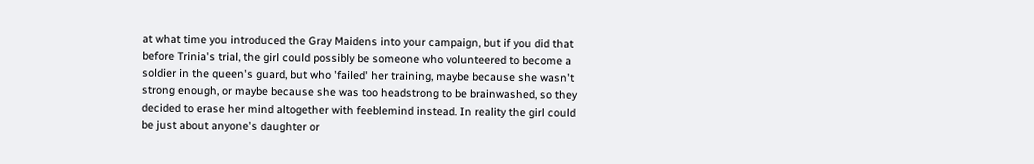at what time you introduced the Gray Maidens into your campaign, but if you did that before Trinia's trial, the girl could possibly be someone who volunteered to become a soldier in the queen's guard, but who 'failed' her training, maybe because she wasn't strong enough, or maybe because she was too headstrong to be brainwashed, so they decided to erase her mind altogether with feeblemind instead. In reality the girl could be just about anyone's daughter or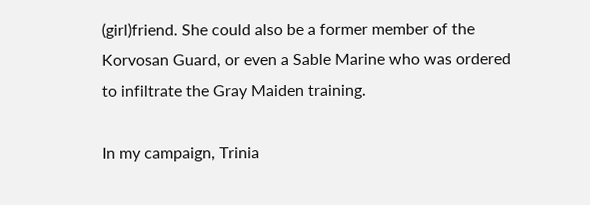(girl)friend. She could also be a former member of the Korvosan Guard, or even a Sable Marine who was ordered to infiltrate the Gray Maiden training.

In my campaign, Trinia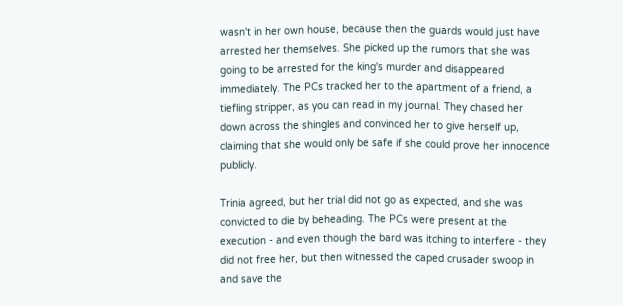wasn't in her own house, because then the guards would just have arrested her themselves. She picked up the rumors that she was going to be arrested for the king's murder and disappeared immediately. The PCs tracked her to the apartment of a friend, a tiefling stripper, as you can read in my journal. They chased her down across the shingles and convinced her to give herself up, claiming that she would only be safe if she could prove her innocence publicly.

Trinia agreed, but her trial did not go as expected, and she was convicted to die by beheading. The PCs were present at the execution - and even though the bard was itching to interfere - they did not free her, but then witnessed the caped crusader swoop in and save the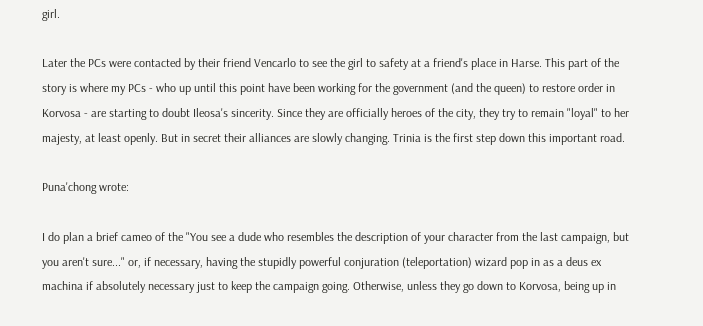girl.

Later the PCs were contacted by their friend Vencarlo to see the girl to safety at a friend's place in Harse. This part of the story is where my PCs - who up until this point have been working for the government (and the queen) to restore order in Korvosa - are starting to doubt Ileosa's sincerity. Since they are officially heroes of the city, they try to remain "loyal" to her majesty, at least openly. But in secret their alliances are slowly changing. Trinia is the first step down this important road.

Puna'chong wrote:

I do plan a brief cameo of the "You see a dude who resembles the description of your character from the last campaign, but you aren't sure..." or, if necessary, having the stupidly powerful conjuration (teleportation) wizard pop in as a deus ex machina if absolutely necessary just to keep the campaign going. Otherwise, unless they go down to Korvosa, being up in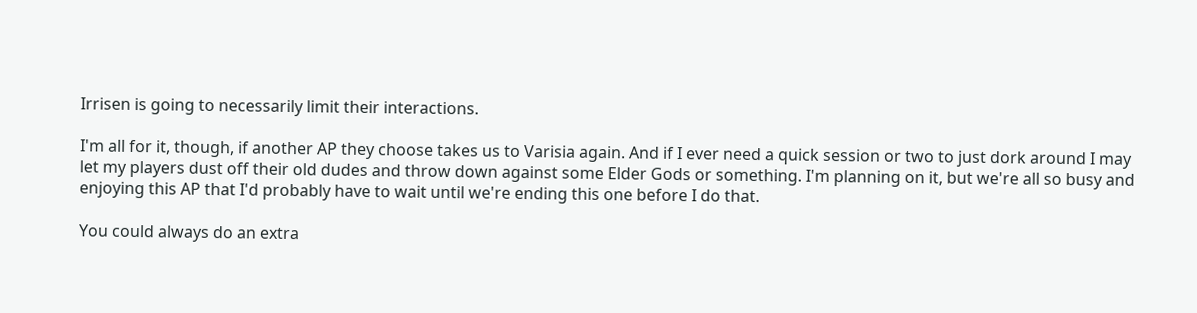Irrisen is going to necessarily limit their interactions.

I'm all for it, though, if another AP they choose takes us to Varisia again. And if I ever need a quick session or two to just dork around I may let my players dust off their old dudes and throw down against some Elder Gods or something. I'm planning on it, but we're all so busy and enjoying this AP that I'd probably have to wait until we're ending this one before I do that.

You could always do an extra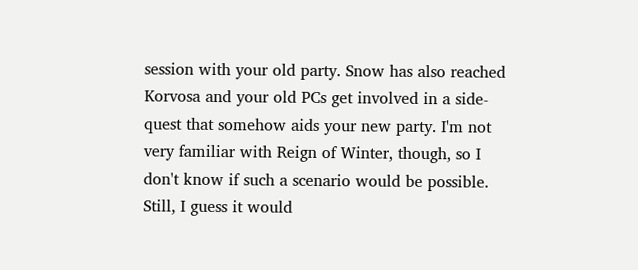session with your old party. Snow has also reached Korvosa and your old PCs get involved in a side-quest that somehow aids your new party. I'm not very familiar with Reign of Winter, though, so I don't know if such a scenario would be possible. Still, I guess it would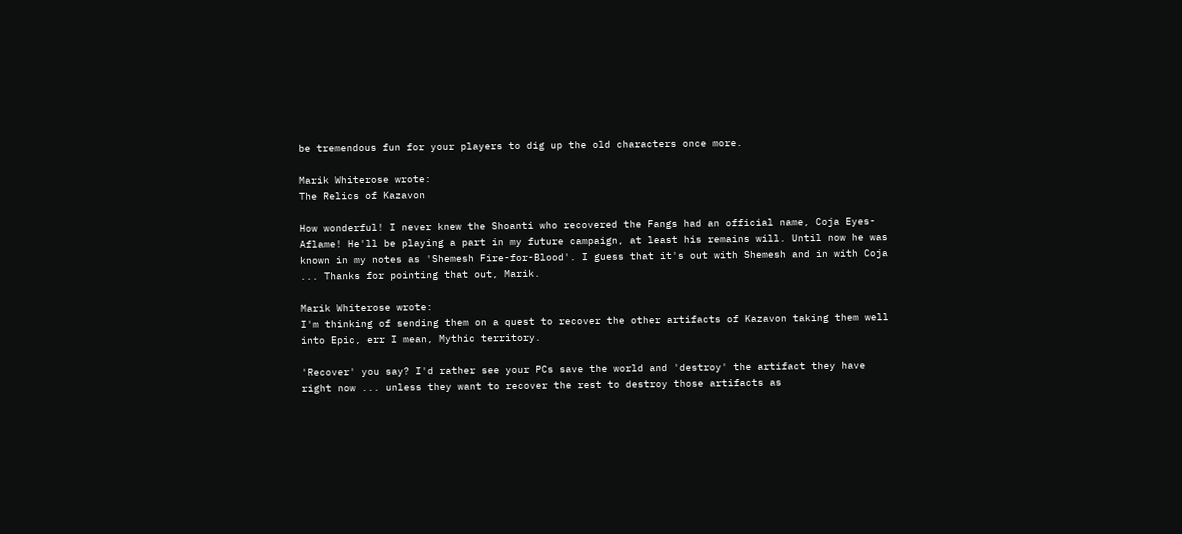be tremendous fun for your players to dig up the old characters once more.

Marik Whiterose wrote:
The Relics of Kazavon

How wonderful! I never knew the Shoanti who recovered the Fangs had an official name, Coja Eyes-Aflame! He'll be playing a part in my future campaign, at least his remains will. Until now he was known in my notes as 'Shemesh Fire-for-Blood'. I guess that it's out with Shemesh and in with Coja ... Thanks for pointing that out, Marik.

Marik Whiterose wrote:
I'm thinking of sending them on a quest to recover the other artifacts of Kazavon taking them well into Epic, err I mean, Mythic territory.

'Recover' you say? I'd rather see your PCs save the world and 'destroy' the artifact they have right now ... unless they want to recover the rest to destroy those artifacts as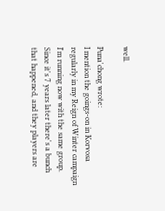well.

Puna'chong wrote:
I mention the goings-on in Korvosa regularly in my Reign of Winter campaign I'm running now with the same group. Since it's 7 years later there's a bunch that happened, and they players are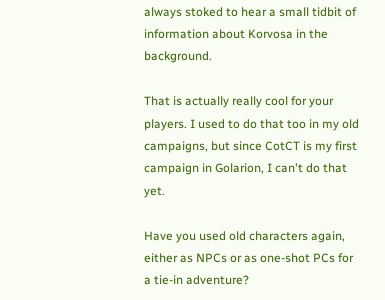always stoked to hear a small tidbit of information about Korvosa in the background.

That is actually really cool for your players. I used to do that too in my old campaigns, but since CotCT is my first campaign in Golarion, I can't do that yet.

Have you used old characters again, either as NPCs or as one-shot PCs for a tie-in adventure?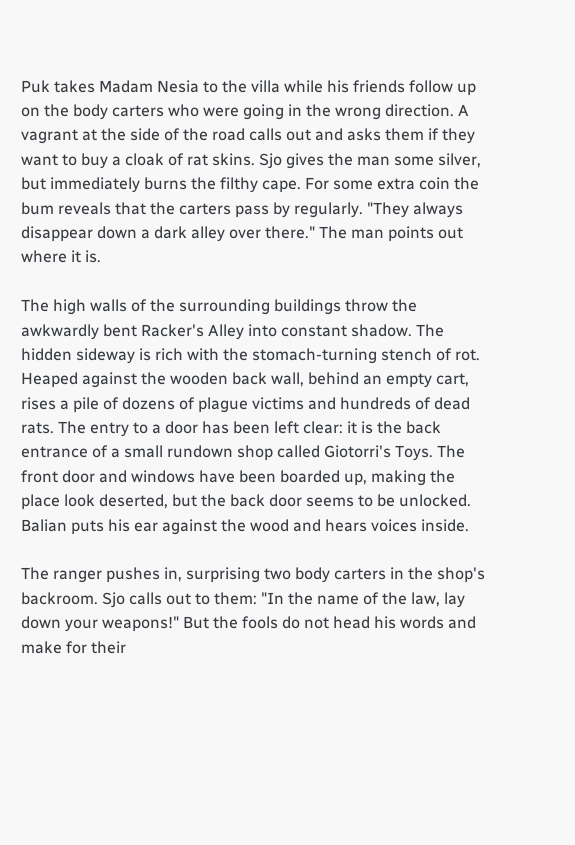Puk takes Madam Nesia to the villa while his friends follow up on the body carters who were going in the wrong direction. A vagrant at the side of the road calls out and asks them if they want to buy a cloak of rat skins. Sjo gives the man some silver, but immediately burns the filthy cape. For some extra coin the bum reveals that the carters pass by regularly. "They always disappear down a dark alley over there." The man points out where it is.

The high walls of the surrounding buildings throw the awkwardly bent Racker's Alley into constant shadow. The hidden sideway is rich with the stomach-turning stench of rot. Heaped against the wooden back wall, behind an empty cart, rises a pile of dozens of plague victims and hundreds of dead rats. The entry to a door has been left clear: it is the back entrance of a small rundown shop called Giotorri's Toys. The front door and windows have been boarded up, making the place look deserted, but the back door seems to be unlocked. Balian puts his ear against the wood and hears voices inside.

The ranger pushes in, surprising two body carters in the shop's backroom. Sjo calls out to them: "In the name of the law, lay down your weapons!" But the fools do not head his words and make for their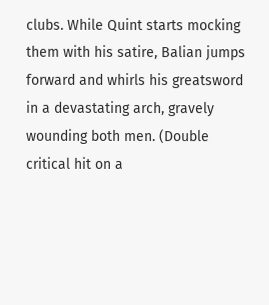clubs. While Quint starts mocking them with his satire, Balian jumps forward and whirls his greatsword in a devastating arch, gravely wounding both men. (Double critical hit on a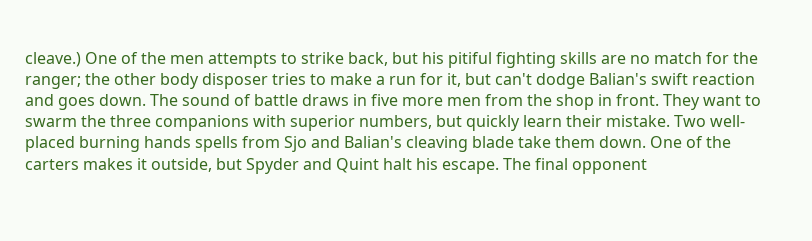cleave.) One of the men attempts to strike back, but his pitiful fighting skills are no match for the ranger; the other body disposer tries to make a run for it, but can't dodge Balian's swift reaction and goes down. The sound of battle draws in five more men from the shop in front. They want to swarm the three companions with superior numbers, but quickly learn their mistake. Two well-placed burning hands spells from Sjo and Balian's cleaving blade take them down. One of the carters makes it outside, but Spyder and Quint halt his escape. The final opponent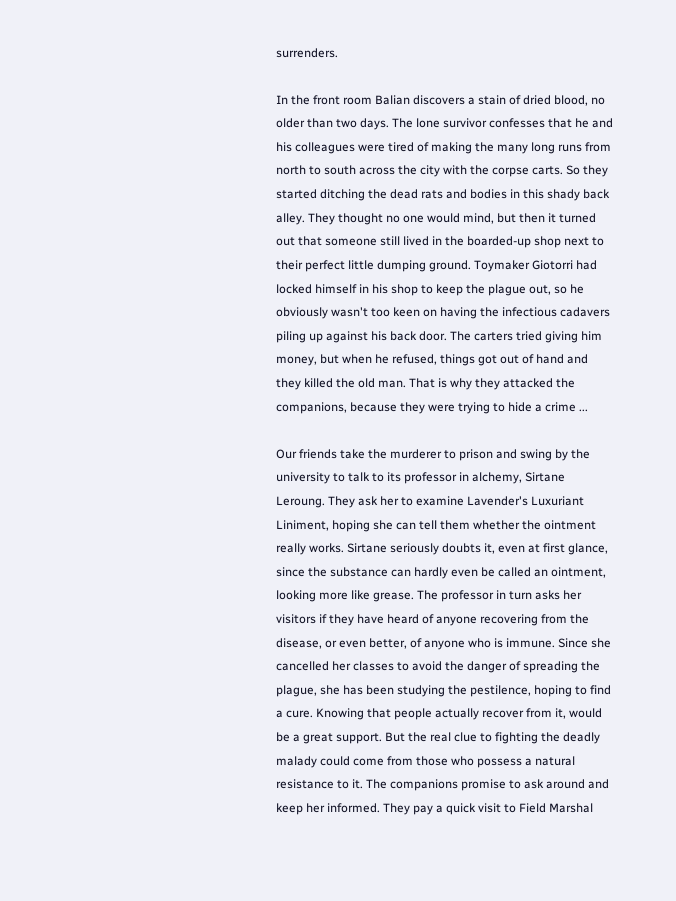surrenders.

In the front room Balian discovers a stain of dried blood, no older than two days. The lone survivor confesses that he and his colleagues were tired of making the many long runs from north to south across the city with the corpse carts. So they started ditching the dead rats and bodies in this shady back alley. They thought no one would mind, but then it turned out that someone still lived in the boarded-up shop next to their perfect little dumping ground. Toymaker Giotorri had locked himself in his shop to keep the plague out, so he obviously wasn't too keen on having the infectious cadavers piling up against his back door. The carters tried giving him money, but when he refused, things got out of hand and they killed the old man. That is why they attacked the companions, because they were trying to hide a crime ...

Our friends take the murderer to prison and swing by the university to talk to its professor in alchemy, Sirtane Leroung. They ask her to examine Lavender's Luxuriant Liniment, hoping she can tell them whether the ointment really works. Sirtane seriously doubts it, even at first glance, since the substance can hardly even be called an ointment, looking more like grease. The professor in turn asks her visitors if they have heard of anyone recovering from the disease, or even better, of anyone who is immune. Since she cancelled her classes to avoid the danger of spreading the plague, she has been studying the pestilence, hoping to find a cure. Knowing that people actually recover from it, would be a great support. But the real clue to fighting the deadly malady could come from those who possess a natural resistance to it. The companions promise to ask around and keep her informed. They pay a quick visit to Field Marshal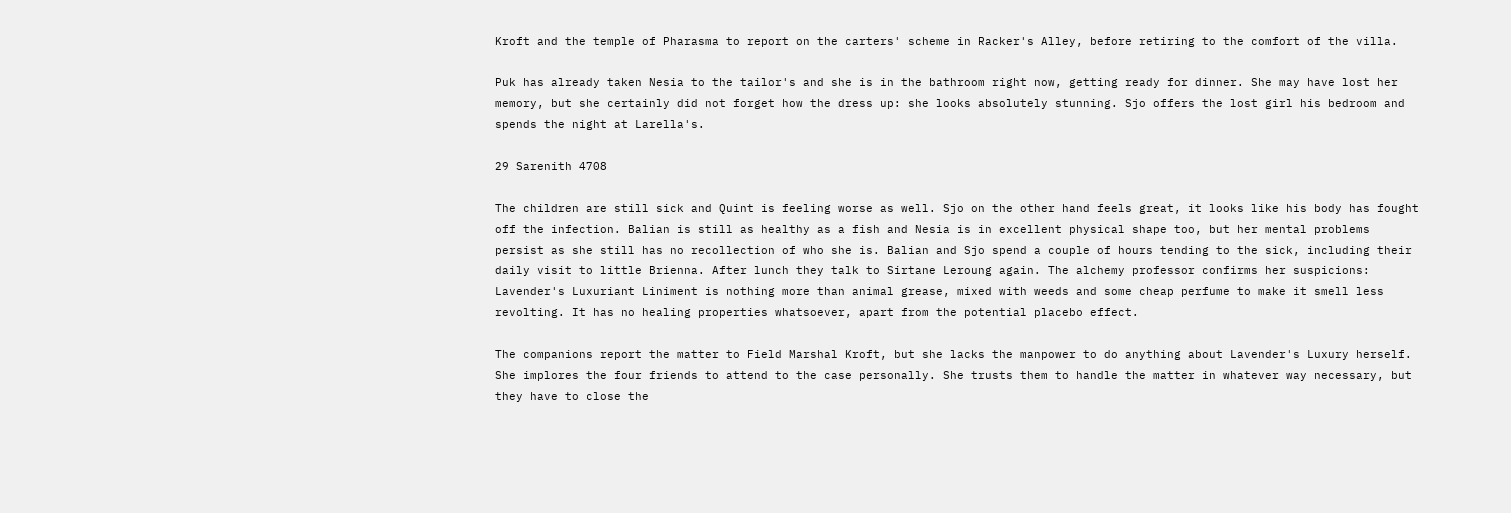Kroft and the temple of Pharasma to report on the carters' scheme in Racker's Alley, before retiring to the comfort of the villa.

Puk has already taken Nesia to the tailor's and she is in the bathroom right now, getting ready for dinner. She may have lost her memory, but she certainly did not forget how the dress up: she looks absolutely stunning. Sjo offers the lost girl his bedroom and spends the night at Larella's.

29 Sarenith 4708

The children are still sick and Quint is feeling worse as well. Sjo on the other hand feels great, it looks like his body has fought off the infection. Balian is still as healthy as a fish and Nesia is in excellent physical shape too, but her mental problems persist as she still has no recollection of who she is. Balian and Sjo spend a couple of hours tending to the sick, including their daily visit to little Brienna. After lunch they talk to Sirtane Leroung again. The alchemy professor confirms her suspicions: Lavender's Luxuriant Liniment is nothing more than animal grease, mixed with weeds and some cheap perfume to make it smell less revolting. It has no healing properties whatsoever, apart from the potential placebo effect.

The companions report the matter to Field Marshal Kroft, but she lacks the manpower to do anything about Lavender's Luxury herself. She implores the four friends to attend to the case personally. She trusts them to handle the matter in whatever way necessary, but they have to close the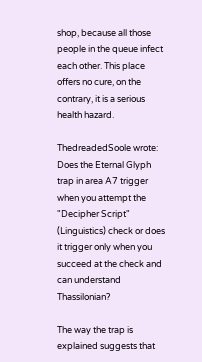shop, because all those people in the queue infect each other. This place offers no cure, on the contrary, it is a serious health hazard.

ThedreadedSoole wrote:
Does the Eternal Glyph trap in area A7 trigger when you attempt the "Decipher Script" (Linguistics) check or does it trigger only when you succeed at the check and can understand Thassilonian?

The way the trap is explained suggests that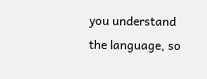you understand the language, so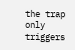the trap only triggers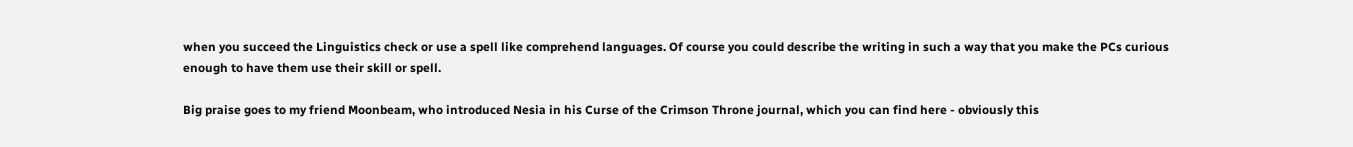when you succeed the Linguistics check or use a spell like comprehend languages. Of course you could describe the writing in such a way that you make the PCs curious enough to have them use their skill or spell.

Big praise goes to my friend Moonbeam, who introduced Nesia in his Curse of the Crimson Throne journal, which you can find here - obviously this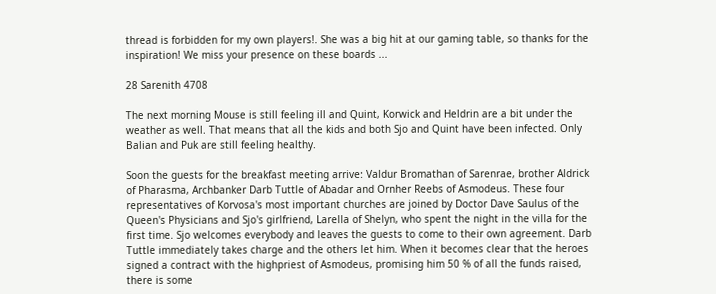thread is forbidden for my own players!. She was a big hit at our gaming table, so thanks for the inspiration! We miss your presence on these boards ...

28 Sarenith 4708

The next morning Mouse is still feeling ill and Quint, Korwick and Heldrin are a bit under the weather as well. That means that all the kids and both Sjo and Quint have been infected. Only Balian and Puk are still feeling healthy.

Soon the guests for the breakfast meeting arrive: Valdur Bromathan of Sarenrae, brother Aldrick of Pharasma, Archbanker Darb Tuttle of Abadar and Ornher Reebs of Asmodeus. These four representatives of Korvosa's most important churches are joined by Doctor Dave Saulus of the Queen's Physicians and Sjo's girlfriend, Larella of Shelyn, who spent the night in the villa for the first time. Sjo welcomes everybody and leaves the guests to come to their own agreement. Darb Tuttle immediately takes charge and the others let him. When it becomes clear that the heroes signed a contract with the highpriest of Asmodeus, promising him 50 % of all the funds raised, there is some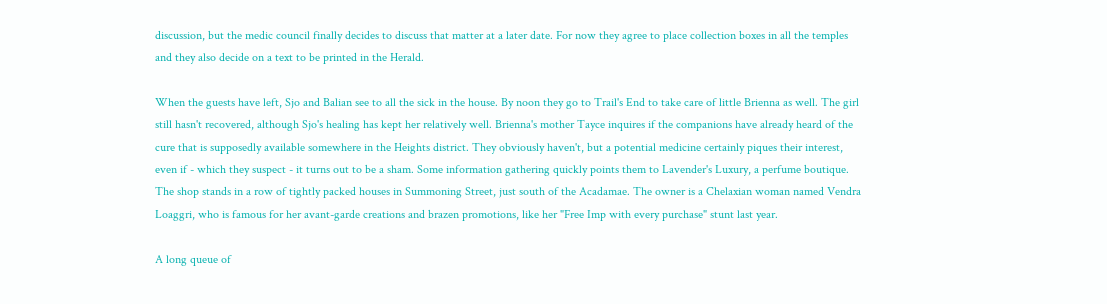discussion, but the medic council finally decides to discuss that matter at a later date. For now they agree to place collection boxes in all the temples and they also decide on a text to be printed in the Herald.

When the guests have left, Sjo and Balian see to all the sick in the house. By noon they go to Trail's End to take care of little Brienna as well. The girl still hasn't recovered, although Sjo's healing has kept her relatively well. Brienna's mother Tayce inquires if the companions have already heard of the cure that is supposedly available somewhere in the Heights district. They obviously haven't, but a potential medicine certainly piques their interest, even if - which they suspect - it turns out to be a sham. Some information gathering quickly points them to Lavender's Luxury, a perfume boutique. The shop stands in a row of tightly packed houses in Summoning Street, just south of the Acadamae. The owner is a Chelaxian woman named Vendra Loaggri, who is famous for her avant-garde creations and brazen promotions, like her "Free Imp with every purchase" stunt last year.

A long queue of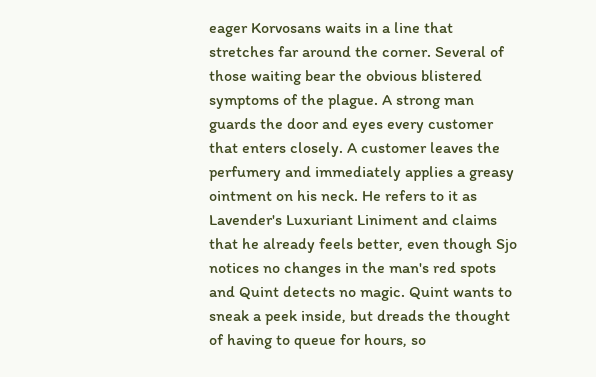eager Korvosans waits in a line that stretches far around the corner. Several of those waiting bear the obvious blistered symptoms of the plague. A strong man guards the door and eyes every customer that enters closely. A customer leaves the perfumery and immediately applies a greasy ointment on his neck. He refers to it as Lavender's Luxuriant Liniment and claims that he already feels better, even though Sjo notices no changes in the man's red spots and Quint detects no magic. Quint wants to sneak a peek inside, but dreads the thought of having to queue for hours, so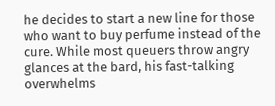he decides to start a new line for those who want to buy perfume instead of the cure. While most queuers throw angry glances at the bard, his fast-talking overwhelms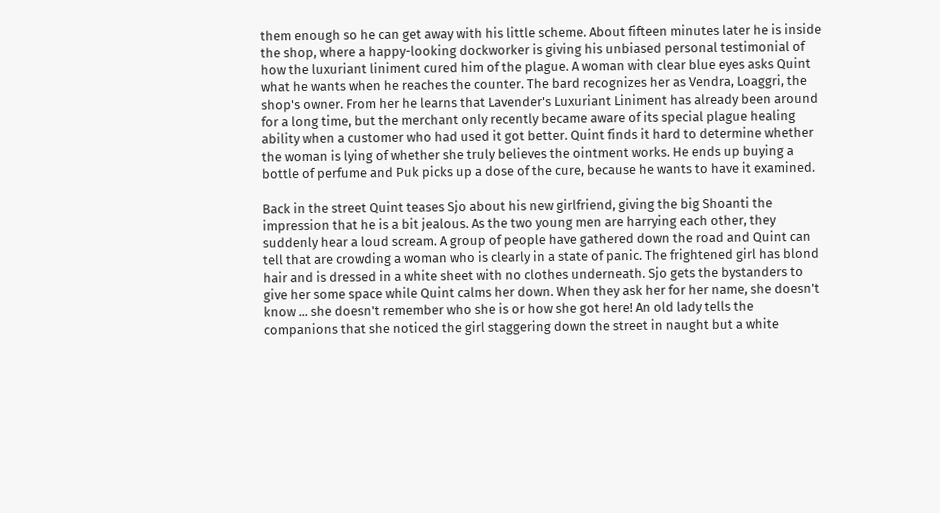them enough so he can get away with his little scheme. About fifteen minutes later he is inside the shop, where a happy-looking dockworker is giving his unbiased personal testimonial of how the luxuriant liniment cured him of the plague. A woman with clear blue eyes asks Quint what he wants when he reaches the counter. The bard recognizes her as Vendra, Loaggri, the shop's owner. From her he learns that Lavender's Luxuriant Liniment has already been around for a long time, but the merchant only recently became aware of its special plague healing ability when a customer who had used it got better. Quint finds it hard to determine whether the woman is lying of whether she truly believes the ointment works. He ends up buying a bottle of perfume and Puk picks up a dose of the cure, because he wants to have it examined.

Back in the street Quint teases Sjo about his new girlfriend, giving the big Shoanti the impression that he is a bit jealous. As the two young men are harrying each other, they suddenly hear a loud scream. A group of people have gathered down the road and Quint can tell that are crowding a woman who is clearly in a state of panic. The frightened girl has blond hair and is dressed in a white sheet with no clothes underneath. Sjo gets the bystanders to give her some space while Quint calms her down. When they ask her for her name, she doesn't know ... she doesn't remember who she is or how she got here! An old lady tells the companions that she noticed the girl staggering down the street in naught but a white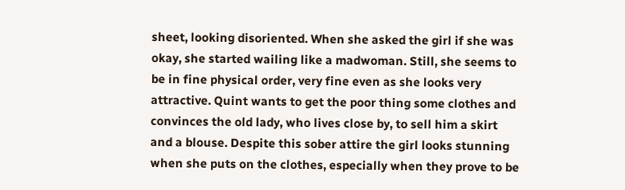sheet, looking disoriented. When she asked the girl if she was okay, she started wailing like a madwoman. Still, she seems to be in fine physical order, very fine even as she looks very attractive. Quint wants to get the poor thing some clothes and convinces the old lady, who lives close by, to sell him a skirt and a blouse. Despite this sober attire the girl looks stunning when she puts on the clothes, especially when they prove to be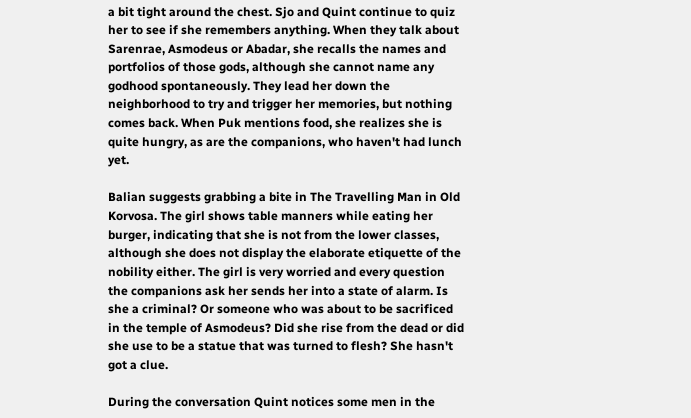a bit tight around the chest. Sjo and Quint continue to quiz her to see if she remembers anything. When they talk about Sarenrae, Asmodeus or Abadar, she recalls the names and portfolios of those gods, although she cannot name any godhood spontaneously. They lead her down the neighborhood to try and trigger her memories, but nothing comes back. When Puk mentions food, she realizes she is quite hungry, as are the companions, who haven't had lunch yet.

Balian suggests grabbing a bite in The Travelling Man in Old Korvosa. The girl shows table manners while eating her burger, indicating that she is not from the lower classes, although she does not display the elaborate etiquette of the nobility either. The girl is very worried and every question the companions ask her sends her into a state of alarm. Is she a criminal? Or someone who was about to be sacrificed in the temple of Asmodeus? Did she rise from the dead or did she use to be a statue that was turned to flesh? She hasn't got a clue.

During the conversation Quint notices some men in the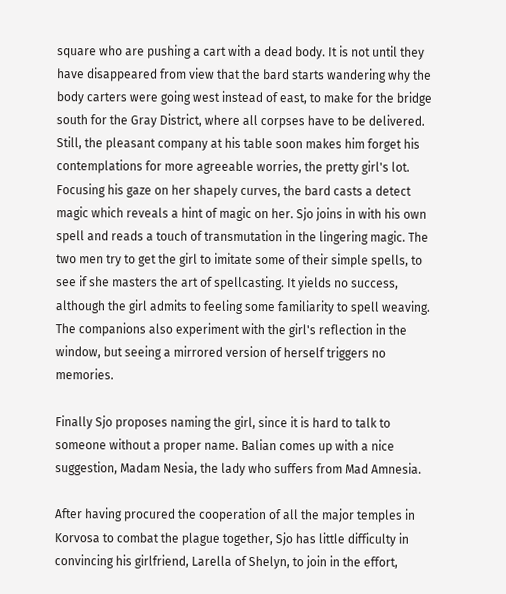square who are pushing a cart with a dead body. It is not until they have disappeared from view that the bard starts wandering why the body carters were going west instead of east, to make for the bridge south for the Gray District, where all corpses have to be delivered. Still, the pleasant company at his table soon makes him forget his contemplations for more agreeable worries, the pretty girl's lot. Focusing his gaze on her shapely curves, the bard casts a detect magic which reveals a hint of magic on her. Sjo joins in with his own spell and reads a touch of transmutation in the lingering magic. The two men try to get the girl to imitate some of their simple spells, to see if she masters the art of spellcasting. It yields no success, although the girl admits to feeling some familiarity to spell weaving. The companions also experiment with the girl's reflection in the window, but seeing a mirrored version of herself triggers no memories.

Finally Sjo proposes naming the girl, since it is hard to talk to someone without a proper name. Balian comes up with a nice suggestion, Madam Nesia, the lady who suffers from Mad Amnesia.

After having procured the cooperation of all the major temples in Korvosa to combat the plague together, Sjo has little difficulty in convincing his girlfriend, Larella of Shelyn, to join in the effort,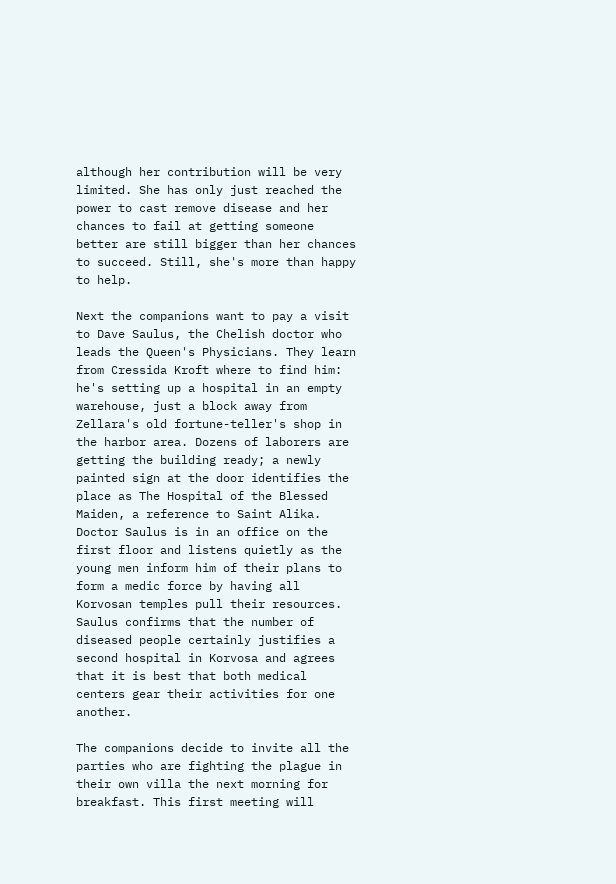although her contribution will be very limited. She has only just reached the power to cast remove disease and her chances to fail at getting someone better are still bigger than her chances to succeed. Still, she's more than happy to help.

Next the companions want to pay a visit to Dave Saulus, the Chelish doctor who leads the Queen's Physicians. They learn from Cressida Kroft where to find him: he's setting up a hospital in an empty warehouse, just a block away from Zellara's old fortune-teller's shop in the harbor area. Dozens of laborers are getting the building ready; a newly painted sign at the door identifies the place as The Hospital of the Blessed Maiden, a reference to Saint Alika. Doctor Saulus is in an office on the first floor and listens quietly as the young men inform him of their plans to form a medic force by having all Korvosan temples pull their resources. Saulus confirms that the number of diseased people certainly justifies a second hospital in Korvosa and agrees that it is best that both medical centers gear their activities for one another.

The companions decide to invite all the parties who are fighting the plague in their own villa the next morning for breakfast. This first meeting will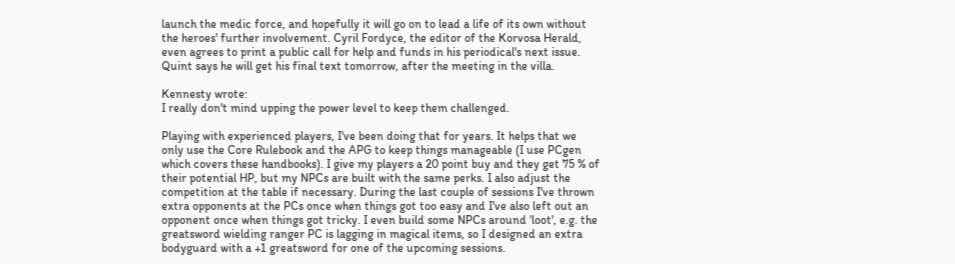launch the medic force, and hopefully it will go on to lead a life of its own without the heroes' further involvement. Cyril Fordyce, the editor of the Korvosa Herald, even agrees to print a public call for help and funds in his periodical's next issue. Quint says he will get his final text tomorrow, after the meeting in the villa.

Kennesty wrote:
I really don't mind upping the power level to keep them challenged.

Playing with experienced players, I've been doing that for years. It helps that we only use the Core Rulebook and the APG to keep things manageable (I use PCgen which covers these handbooks). I give my players a 20 point buy and they get 75 % of their potential HP, but my NPCs are built with the same perks. I also adjust the competition at the table if necessary. During the last couple of sessions I've thrown extra opponents at the PCs once when things got too easy and I've also left out an opponent once when things got tricky. I even build some NPCs around 'loot', e.g. the greatsword wielding ranger PC is lagging in magical items, so I designed an extra bodyguard with a +1 greatsword for one of the upcoming sessions.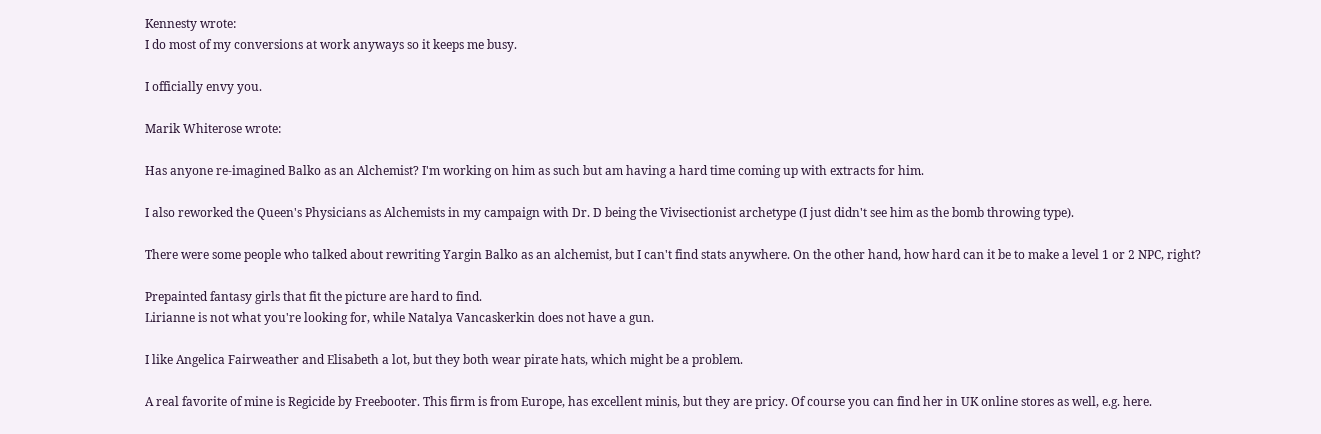Kennesty wrote:
I do most of my conversions at work anyways so it keeps me busy.

I officially envy you.

Marik Whiterose wrote:

Has anyone re-imagined Balko as an Alchemist? I'm working on him as such but am having a hard time coming up with extracts for him.

I also reworked the Queen's Physicians as Alchemists in my campaign with Dr. D being the Vivisectionist archetype (I just didn't see him as the bomb throwing type).

There were some people who talked about rewriting Yargin Balko as an alchemist, but I can't find stats anywhere. On the other hand, how hard can it be to make a level 1 or 2 NPC, right?

Prepainted fantasy girls that fit the picture are hard to find.
Lirianne is not what you're looking for, while Natalya Vancaskerkin does not have a gun.

I like Angelica Fairweather and Elisabeth a lot, but they both wear pirate hats, which might be a problem.

A real favorite of mine is Regicide by Freebooter. This firm is from Europe, has excellent minis, but they are pricy. Of course you can find her in UK online stores as well, e.g. here.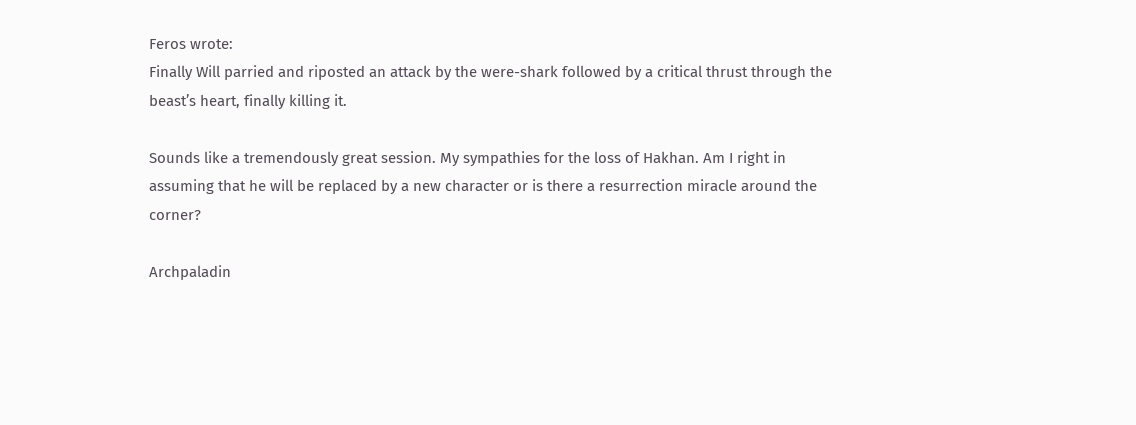Feros wrote:
Finally Will parried and riposted an attack by the were-shark followed by a critical thrust through the beast’s heart, finally killing it.

Sounds like a tremendously great session. My sympathies for the loss of Hakhan. Am I right in assuming that he will be replaced by a new character or is there a resurrection miracle around the corner?

Archpaladin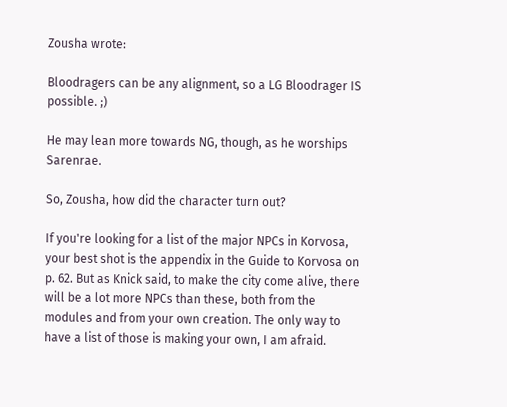Zousha wrote:

Bloodragers can be any alignment, so a LG Bloodrager IS possible. ;)

He may lean more towards NG, though, as he worships Sarenrae.

So, Zousha, how did the character turn out?

If you're looking for a list of the major NPCs in Korvosa, your best shot is the appendix in the Guide to Korvosa on p. 62. But as Knick said, to make the city come alive, there will be a lot more NPCs than these, both from the modules and from your own creation. The only way to have a list of those is making your own, I am afraid.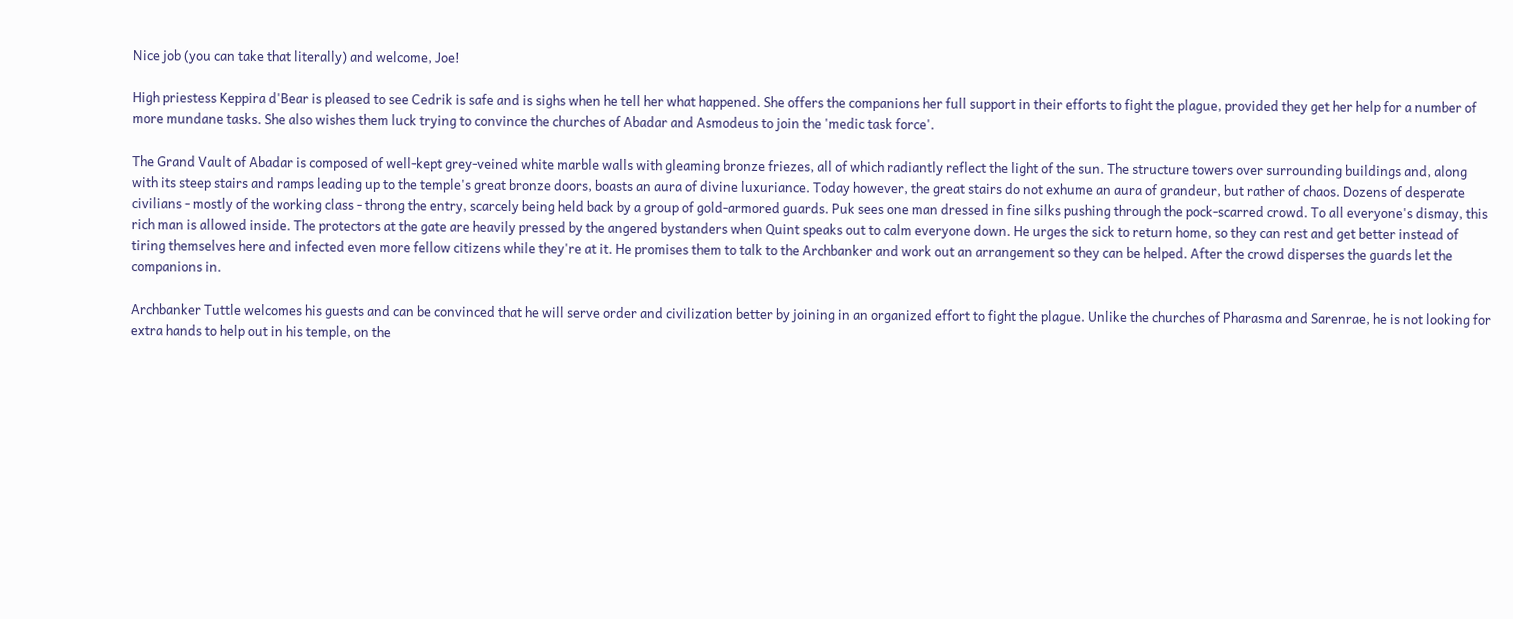Nice job (you can take that literally) and welcome, Joe!

High priestess Keppira d'Bear is pleased to see Cedrik is safe and is sighs when he tell her what happened. She offers the companions her full support in their efforts to fight the plague, provided they get her help for a number of more mundane tasks. She also wishes them luck trying to convince the churches of Abadar and Asmodeus to join the 'medic task force'.

The Grand Vault of Abadar is composed of well-kept grey-veined white marble walls with gleaming bronze friezes, all of which radiantly reflect the light of the sun. The structure towers over surrounding buildings and, along with its steep stairs and ramps leading up to the temple's great bronze doors, boasts an aura of divine luxuriance. Today however, the great stairs do not exhume an aura of grandeur, but rather of chaos. Dozens of desperate civilians - mostly of the working class - throng the entry, scarcely being held back by a group of gold-armored guards. Puk sees one man dressed in fine silks pushing through the pock-scarred crowd. To all everyone's dismay, this rich man is allowed inside. The protectors at the gate are heavily pressed by the angered bystanders when Quint speaks out to calm everyone down. He urges the sick to return home, so they can rest and get better instead of tiring themselves here and infected even more fellow citizens while they're at it. He promises them to talk to the Archbanker and work out an arrangement so they can be helped. After the crowd disperses the guards let the companions in.

Archbanker Tuttle welcomes his guests and can be convinced that he will serve order and civilization better by joining in an organized effort to fight the plague. Unlike the churches of Pharasma and Sarenrae, he is not looking for extra hands to help out in his temple, on the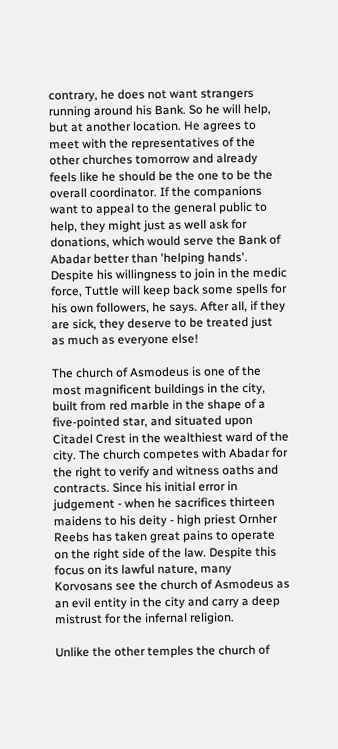contrary, he does not want strangers running around his Bank. So he will help, but at another location. He agrees to meet with the representatives of the other churches tomorrow and already feels like he should be the one to be the overall coordinator. If the companions want to appeal to the general public to help, they might just as well ask for donations, which would serve the Bank of Abadar better than 'helping hands'. Despite his willingness to join in the medic force, Tuttle will keep back some spells for his own followers, he says. After all, if they are sick, they deserve to be treated just as much as everyone else!

The church of Asmodeus is one of the most magnificent buildings in the city, built from red marble in the shape of a five-pointed star, and situated upon Citadel Crest in the wealthiest ward of the city. The church competes with Abadar for the right to verify and witness oaths and contracts. Since his initial error in judgement - when he sacrifices thirteen maidens to his deity - high priest Ornher Reebs has taken great pains to operate on the right side of the law. Despite this focus on its lawful nature, many Korvosans see the church of Asmodeus as an evil entity in the city and carry a deep mistrust for the infernal religion.

Unlike the other temples the church of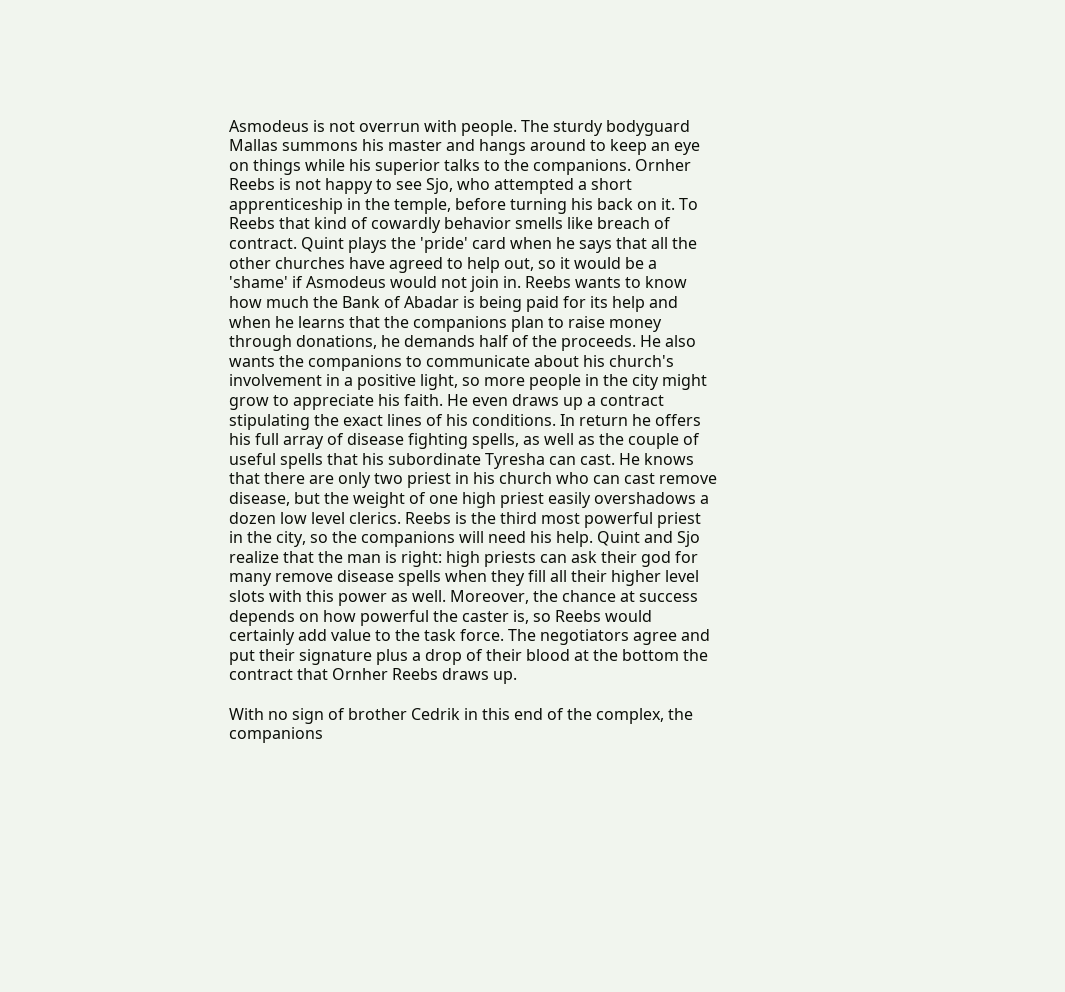Asmodeus is not overrun with people. The sturdy bodyguard Mallas summons his master and hangs around to keep an eye on things while his superior talks to the companions. Ornher Reebs is not happy to see Sjo, who attempted a short apprenticeship in the temple, before turning his back on it. To Reebs that kind of cowardly behavior smells like breach of contract. Quint plays the 'pride' card when he says that all the other churches have agreed to help out, so it would be a 'shame' if Asmodeus would not join in. Reebs wants to know how much the Bank of Abadar is being paid for its help and when he learns that the companions plan to raise money through donations, he demands half of the proceeds. He also wants the companions to communicate about his church's involvement in a positive light, so more people in the city might grow to appreciate his faith. He even draws up a contract stipulating the exact lines of his conditions. In return he offers his full array of disease fighting spells, as well as the couple of useful spells that his subordinate Tyresha can cast. He knows that there are only two priest in his church who can cast remove disease, but the weight of one high priest easily overshadows a dozen low level clerics. Reebs is the third most powerful priest in the city, so the companions will need his help. Quint and Sjo realize that the man is right: high priests can ask their god for many remove disease spells when they fill all their higher level slots with this power as well. Moreover, the chance at success depends on how powerful the caster is, so Reebs would certainly add value to the task force. The negotiators agree and put their signature plus a drop of their blood at the bottom the contract that Ornher Reebs draws up.

With no sign of brother Cedrik in this end of the complex, the companions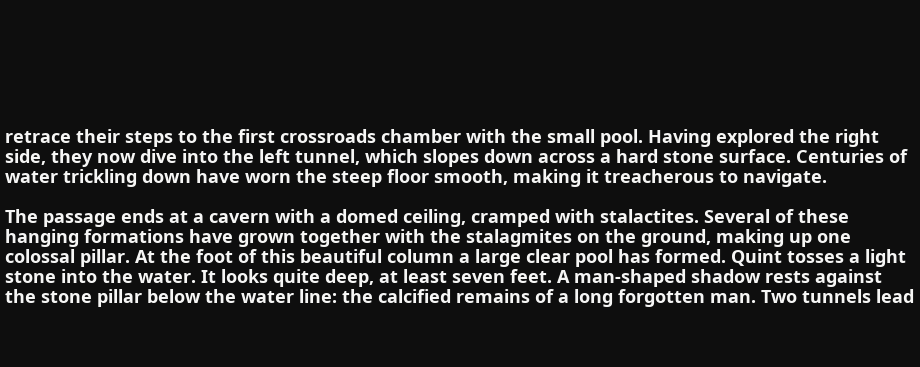retrace their steps to the first crossroads chamber with the small pool. Having explored the right side, they now dive into the left tunnel, which slopes down across a hard stone surface. Centuries of water trickling down have worn the steep floor smooth, making it treacherous to navigate.

The passage ends at a cavern with a domed ceiling, cramped with stalactites. Several of these hanging formations have grown together with the stalagmites on the ground, making up one colossal pillar. At the foot of this beautiful column a large clear pool has formed. Quint tosses a light stone into the water. It looks quite deep, at least seven feet. A man-shaped shadow rests against the stone pillar below the water line: the calcified remains of a long forgotten man. Two tunnels lead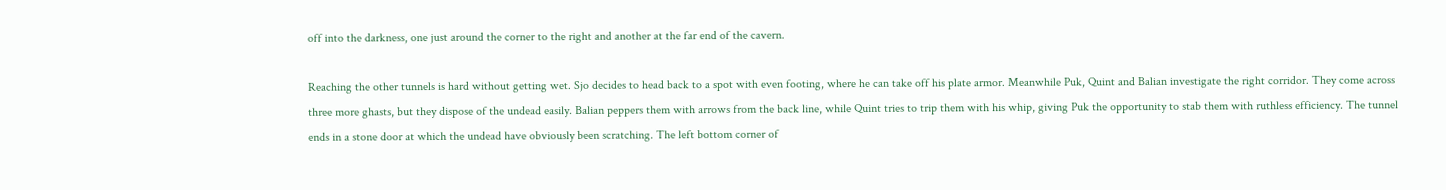off into the darkness, one just around the corner to the right and another at the far end of the cavern.

Reaching the other tunnels is hard without getting wet. Sjo decides to head back to a spot with even footing, where he can take off his plate armor. Meanwhile Puk, Quint and Balian investigate the right corridor. They come across three more ghasts, but they dispose of the undead easily. Balian peppers them with arrows from the back line, while Quint tries to trip them with his whip, giving Puk the opportunity to stab them with ruthless efficiency. The tunnel ends in a stone door at which the undead have obviously been scratching. The left bottom corner of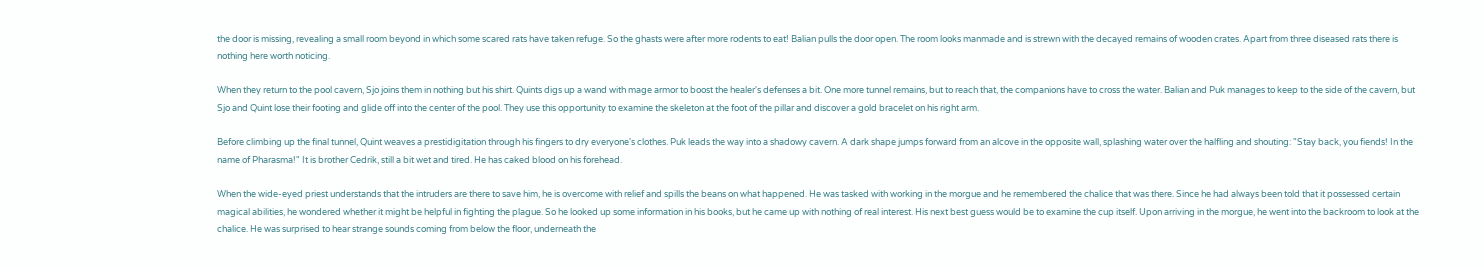the door is missing, revealing a small room beyond in which some scared rats have taken refuge. So the ghasts were after more rodents to eat! Balian pulls the door open. The room looks manmade and is strewn with the decayed remains of wooden crates. Apart from three diseased rats there is nothing here worth noticing.

When they return to the pool cavern, Sjo joins them in nothing but his shirt. Quints digs up a wand with mage armor to boost the healer's defenses a bit. One more tunnel remains, but to reach that, the companions have to cross the water. Balian and Puk manages to keep to the side of the cavern, but Sjo and Quint lose their footing and glide off into the center of the pool. They use this opportunity to examine the skeleton at the foot of the pillar and discover a gold bracelet on his right arm.

Before climbing up the final tunnel, Quint weaves a prestidigitation through his fingers to dry everyone's clothes. Puk leads the way into a shadowy cavern. A dark shape jumps forward from an alcove in the opposite wall, splashing water over the halfling and shouting: "Stay back, you fiends! In the name of Pharasma!" It is brother Cedrik, still a bit wet and tired. He has caked blood on his forehead.

When the wide-eyed priest understands that the intruders are there to save him, he is overcome with relief and spills the beans on what happened. He was tasked with working in the morgue and he remembered the chalice that was there. Since he had always been told that it possessed certain magical abilities, he wondered whether it might be helpful in fighting the plague. So he looked up some information in his books, but he came up with nothing of real interest. His next best guess would be to examine the cup itself. Upon arriving in the morgue, he went into the backroom to look at the chalice. He was surprised to hear strange sounds coming from below the floor, underneath the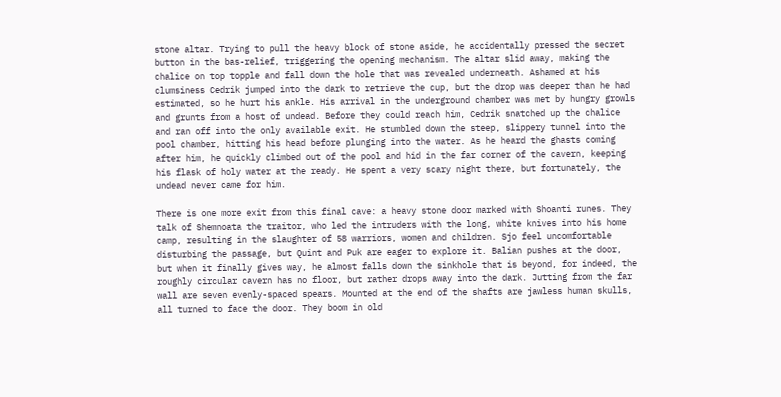stone altar. Trying to pull the heavy block of stone aside, he accidentally pressed the secret button in the bas-relief, triggering the opening mechanism. The altar slid away, making the chalice on top topple and fall down the hole that was revealed underneath. Ashamed at his clumsiness Cedrik jumped into the dark to retrieve the cup, but the drop was deeper than he had estimated, so he hurt his ankle. His arrival in the underground chamber was met by hungry growls and grunts from a host of undead. Before they could reach him, Cedrik snatched up the chalice and ran off into the only available exit. He stumbled down the steep, slippery tunnel into the pool chamber, hitting his head before plunging into the water. As he heard the ghasts coming after him, he quickly climbed out of the pool and hid in the far corner of the cavern, keeping his flask of holy water at the ready. He spent a very scary night there, but fortunately, the undead never came for him.

There is one more exit from this final cave: a heavy stone door marked with Shoanti runes. They talk of Shemnoata the traitor, who led the intruders with the long, white knives into his home camp, resulting in the slaughter of 58 warriors, women and children. Sjo feel uncomfortable disturbing the passage, but Quint and Puk are eager to explore it. Balian pushes at the door, but when it finally gives way, he almost falls down the sinkhole that is beyond, for indeed, the roughly circular cavern has no floor, but rather drops away into the dark. Jutting from the far wall are seven evenly-spaced spears. Mounted at the end of the shafts are jawless human skulls, all turned to face the door. They boom in old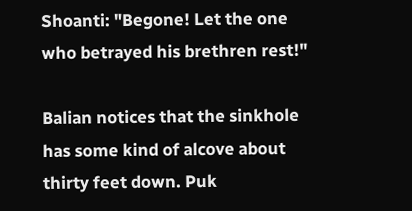Shoanti: "Begone! Let the one who betrayed his brethren rest!"

Balian notices that the sinkhole has some kind of alcove about thirty feet down. Puk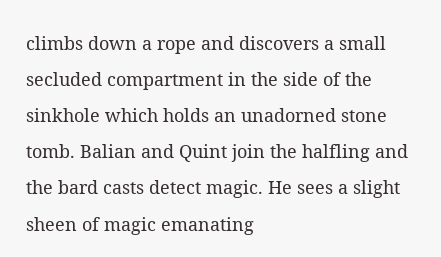climbs down a rope and discovers a small secluded compartment in the side of the sinkhole which holds an unadorned stone tomb. Balian and Quint join the halfling and the bard casts detect magic. He sees a slight sheen of magic emanating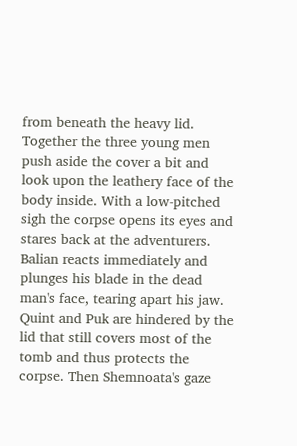from beneath the heavy lid. Together the three young men push aside the cover a bit and look upon the leathery face of the body inside. With a low-pitched sigh the corpse opens its eyes and stares back at the adventurers. Balian reacts immediately and plunges his blade in the dead man's face, tearing apart his jaw. Quint and Puk are hindered by the lid that still covers most of the tomb and thus protects the corpse. Then Shemnoata's gaze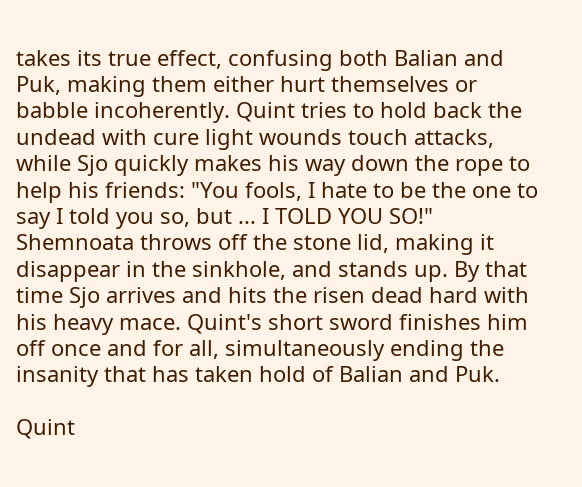takes its true effect, confusing both Balian and Puk, making them either hurt themselves or babble incoherently. Quint tries to hold back the undead with cure light wounds touch attacks, while Sjo quickly makes his way down the rope to help his friends: "You fools, I hate to be the one to say I told you so, but ... I TOLD YOU SO!" Shemnoata throws off the stone lid, making it disappear in the sinkhole, and stands up. By that time Sjo arrives and hits the risen dead hard with his heavy mace. Quint's short sword finishes him off once and for all, simultaneously ending the insanity that has taken hold of Balian and Puk.

Quint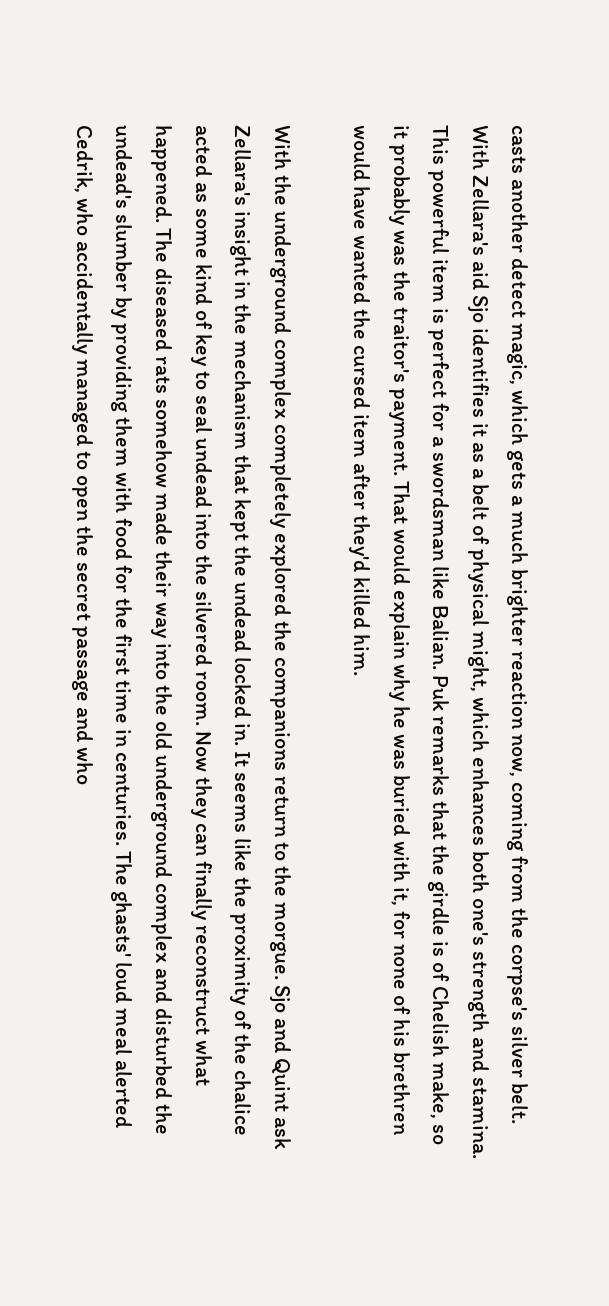casts another detect magic, which gets a much brighter reaction now, coming from the corpse's silver belt. With Zellara's aid Sjo identifies it as a belt of physical might, which enhances both one's strength and stamina. This powerful item is perfect for a swordsman like Balian. Puk remarks that the girdle is of Chelish make, so it probably was the traitor's payment. That would explain why he was buried with it, for none of his brethren would have wanted the cursed item after they'd killed him.

With the underground complex completely explored the companions return to the morgue. Sjo and Quint ask Zellara's insight in the mechanism that kept the undead locked in. It seems like the proximity of the chalice acted as some kind of key to seal undead into the silvered room. Now they can finally reconstruct what happened. The diseased rats somehow made their way into the old underground complex and disturbed the undead's slumber by providing them with food for the first time in centuries. The ghasts' loud meal alerted Cedrik, who accidentally managed to open the secret passage and who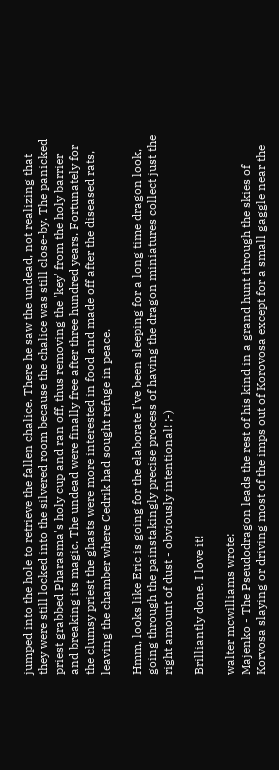jumped into the hole to retrieve the fallen chalice. There he saw the undead, not realizing that they were still locked into the silvered room because the chalice was still close-by. The panicked priest grabbed Pharasma's holy cup and ran off, thus removing the 'key' from the holy barrier and breaking its magic. The undead were finally free after three hundred years. Fortunately for the clumsy priest the ghasts were more interested in food and made off after the diseased rats, leaving the chamber where Cedrik had sought refuge in peace.

Hmm, looks like Eric is going for the elaborate I've been sleeping for a long time dragon look, going through the painstakingly precise process of having the dragon miniatures collect just the right amount of dust - obviously intentional! ;-)

Brilliantly done. I love it!

walter mcwilliams wrote:
Majenko - The Pseudodragon leads the rest of his kind in a grand hunt through the skies of Korvosa slaying or driving most of the imps out of Korovosa except for a small gaggle near the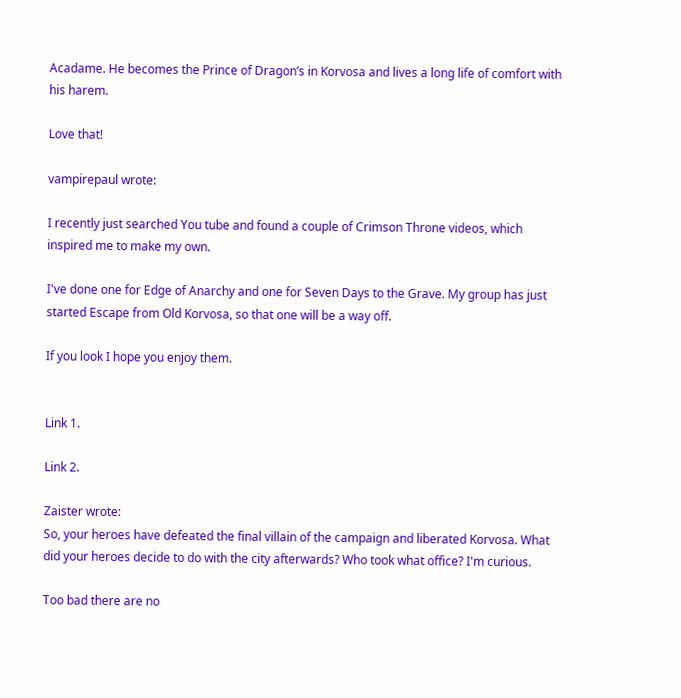Acadame. He becomes the Prince of Dragon’s in Korvosa and lives a long life of comfort with his harem.

Love that!

vampirepaul wrote:

I recently just searched You tube and found a couple of Crimson Throne videos, which inspired me to make my own.

I've done one for Edge of Anarchy and one for Seven Days to the Grave. My group has just started Escape from Old Korvosa, so that one will be a way off.

If you look I hope you enjoy them.


Link 1.

Link 2.

Zaister wrote:
So, your heroes have defeated the final villain of the campaign and liberated Korvosa. What did your heroes decide to do with the city afterwards? Who took what office? I'm curious.

Too bad there are no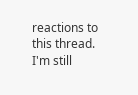reactions to this thread. I'm still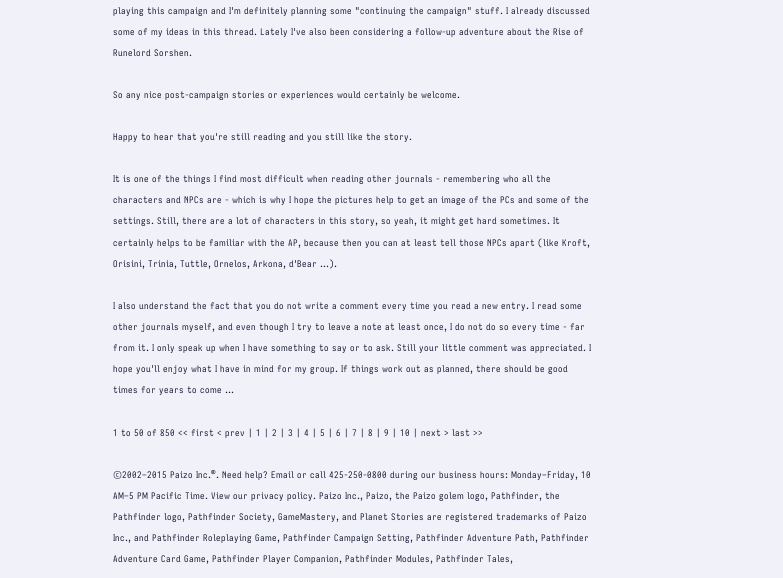playing this campaign and I'm definitely planning some "continuing the campaign" stuff. I already discussed some of my ideas in this thread. Lately I've also been considering a follow-up adventure about the Rise of Runelord Sorshen.

So any nice post-campaign stories or experiences would certainly be welcome.

Happy to hear that you're still reading and you still like the story.

It is one of the things I find most difficult when reading other journals - remembering who all the characters and NPCs are - which is why I hope the pictures help to get an image of the PCs and some of the settings. Still, there are a lot of characters in this story, so yeah, it might get hard sometimes. It certainly helps to be familiar with the AP, because then you can at least tell those NPCs apart (like Kroft, Orisini, Trinia, Tuttle, Ornelos, Arkona, d'Bear ...).

I also understand the fact that you do not write a comment every time you read a new entry. I read some other journals myself, and even though I try to leave a note at least once, I do not do so every time - far from it. I only speak up when I have something to say or to ask. Still your little comment was appreciated. I hope you'll enjoy what I have in mind for my group. If things work out as planned, there should be good times for years to come ...

1 to 50 of 850 << first < prev | 1 | 2 | 3 | 4 | 5 | 6 | 7 | 8 | 9 | 10 | next > last >>

©2002–2015 Paizo Inc.®. Need help? Email or call 425-250-0800 during our business hours: Monday–Friday, 10 AM–5 PM Pacific Time. View our privacy policy. Paizo Inc., Paizo, the Paizo golem logo, Pathfinder, the Pathfinder logo, Pathfinder Society, GameMastery, and Planet Stories are registered trademarks of Paizo Inc., and Pathfinder Roleplaying Game, Pathfinder Campaign Setting, Pathfinder Adventure Path, Pathfinder Adventure Card Game, Pathfinder Player Companion, Pathfinder Modules, Pathfinder Tales,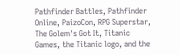Pathfinder Battles, Pathfinder Online, PaizoCon, RPG Superstar, The Golem's Got It, Titanic Games, the Titanic logo, and the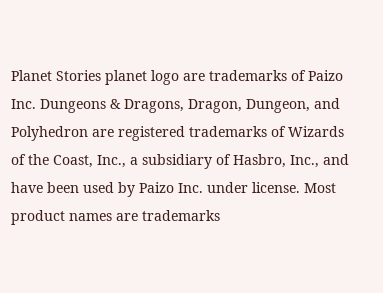Planet Stories planet logo are trademarks of Paizo Inc. Dungeons & Dragons, Dragon, Dungeon, and Polyhedron are registered trademarks of Wizards of the Coast, Inc., a subsidiary of Hasbro, Inc., and have been used by Paizo Inc. under license. Most product names are trademarks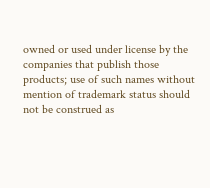owned or used under license by the companies that publish those products; use of such names without mention of trademark status should not be construed as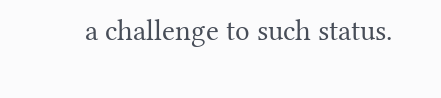a challenge to such status.